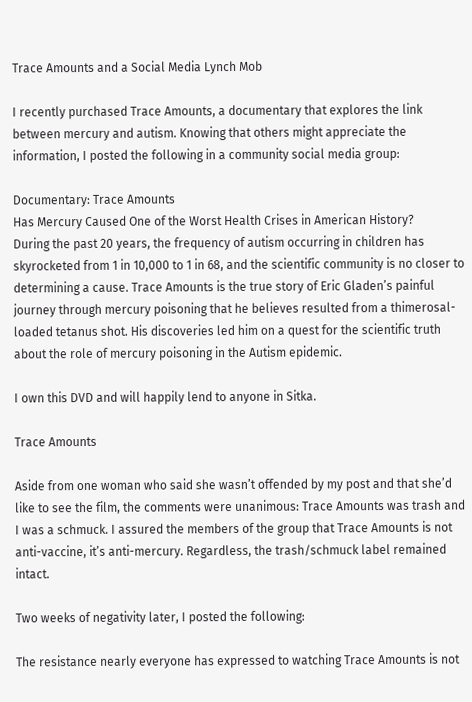Trace Amounts and a Social Media Lynch Mob

I recently purchased Trace Amounts, a documentary that explores the link between mercury and autism. Knowing that others might appreciate the information, I posted the following in a community social media group:

Documentary: Trace Amounts
Has Mercury Caused One of the Worst Health Crises in American History?
During the past 20 years, the frequency of autism occurring in children has skyrocketed from 1 in 10,000 to 1 in 68, and the scientific community is no closer to determining a cause. Trace Amounts is the true story of Eric Gladen’s painful journey through mercury poisoning that he believes resulted from a thimerosal-loaded tetanus shot. His discoveries led him on a quest for the scientific truth about the role of mercury poisoning in the Autism epidemic.

I own this DVD and will happily lend to anyone in Sitka.

Trace Amounts

Aside from one woman who said she wasn’t offended by my post and that she’d like to see the film, the comments were unanimous: Trace Amounts was trash and I was a schmuck. I assured the members of the group that Trace Amounts is not anti-vaccine, it’s anti-mercury. Regardless, the trash/schmuck label remained intact.

Two weeks of negativity later, I posted the following:

The resistance nearly everyone has expressed to watching Trace Amounts is not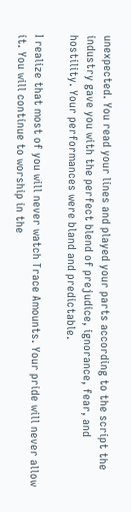unexpected. You read your lines and played your parts according to the script the industry gave you with the perfect blend of prejudice, ignorance, fear, and hostility. Your performances were bland and predictable.

I realize that most of you will never watch Trace Amounts. Your pride will never allow it. You will continue to worship in the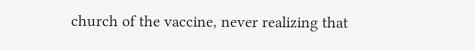church of the vaccine, never realizing that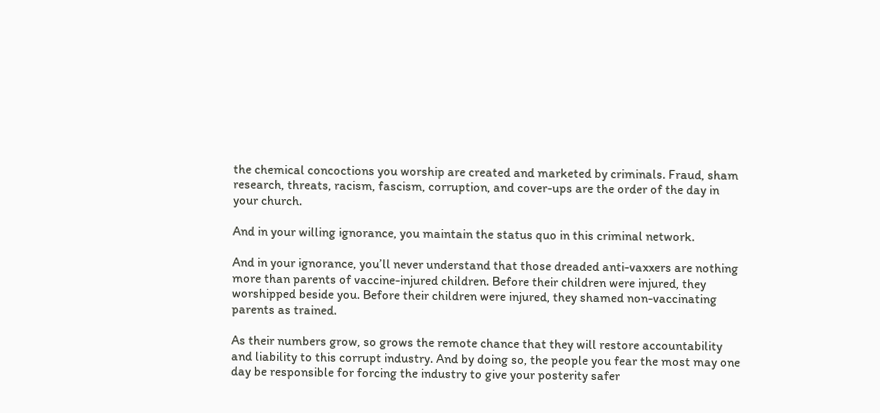the chemical concoctions you worship are created and marketed by criminals. Fraud, sham research, threats, racism, fascism, corruption, and cover-ups are the order of the day in your church.

And in your willing ignorance, you maintain the status quo in this criminal network.

And in your ignorance, you’ll never understand that those dreaded anti-vaxxers are nothing more than parents of vaccine-injured children. Before their children were injured, they worshipped beside you. Before their children were injured, they shamed non-vaccinating parents as trained.

As their numbers grow, so grows the remote chance that they will restore accountability and liability to this corrupt industry. And by doing so, the people you fear the most may one day be responsible for forcing the industry to give your posterity safer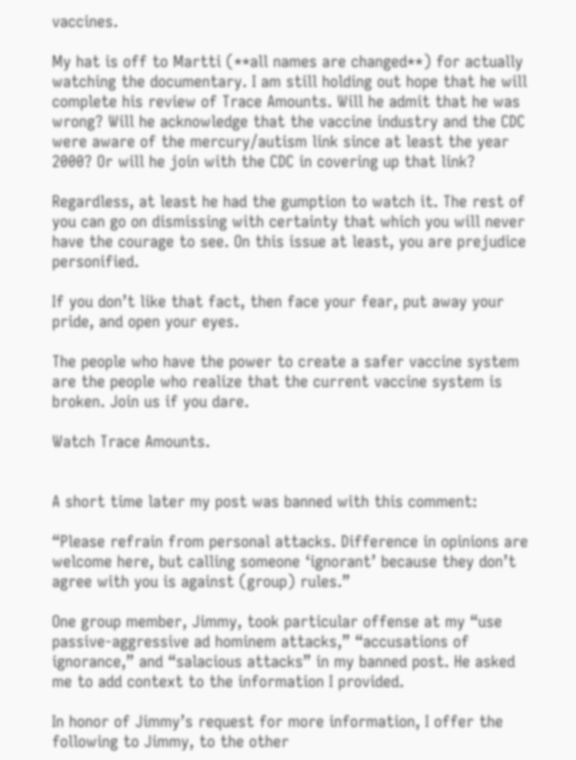vaccines.

My hat is off to Martti (**all names are changed**) for actually watching the documentary. I am still holding out hope that he will complete his review of Trace Amounts. Will he admit that he was wrong? Will he acknowledge that the vaccine industry and the CDC were aware of the mercury/autism link since at least the year 2000? Or will he join with the CDC in covering up that link?

Regardless, at least he had the gumption to watch it. The rest of you can go on dismissing with certainty that which you will never have the courage to see. On this issue at least, you are prejudice personified.

If you don’t like that fact, then face your fear, put away your pride, and open your eyes.

The people who have the power to create a safer vaccine system are the people who realize that the current vaccine system is broken. Join us if you dare.

Watch Trace Amounts.


A short time later my post was banned with this comment:

“Please refrain from personal attacks. Difference in opinions are welcome here, but calling someone ‘ignorant’ because they don’t agree with you is against (group) rules.”

One group member, Jimmy, took particular offense at my “use passive-aggressive ad hominem attacks,” “accusations of ignorance,” and “salacious attacks” in my banned post. He asked me to add context to the information I provided.

In honor of Jimmy’s request for more information, I offer the following to Jimmy, to the other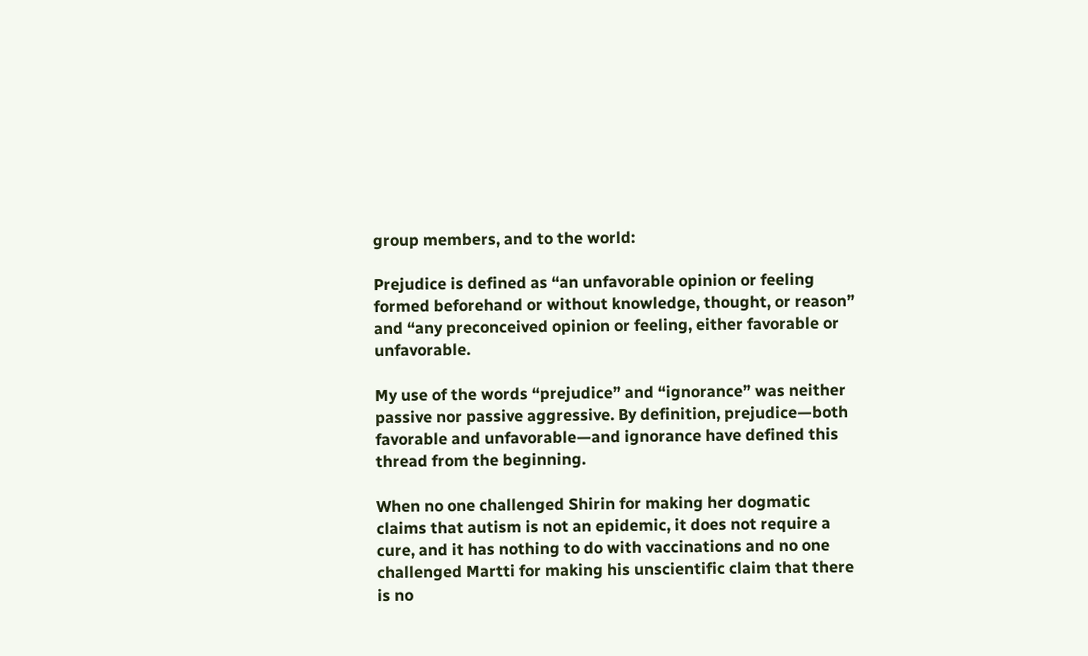group members, and to the world:

Prejudice is defined as “an unfavorable opinion or feeling formed beforehand or without knowledge, thought, or reason” and “any preconceived opinion or feeling, either favorable or unfavorable.

My use of the words “prejudice” and “ignorance” was neither passive nor passive aggressive. By definition, prejudice—both favorable and unfavorable—and ignorance have defined this thread from the beginning.

When no one challenged Shirin for making her dogmatic claims that autism is not an epidemic, it does not require a cure, and it has nothing to do with vaccinations and no one challenged Martti for making his unscientific claim that there is no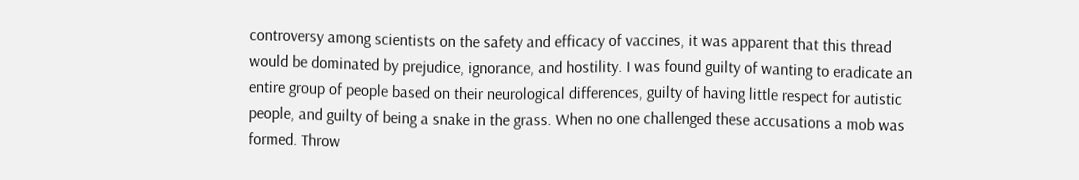controversy among scientists on the safety and efficacy of vaccines, it was apparent that this thread would be dominated by prejudice, ignorance, and hostility. I was found guilty of wanting to eradicate an entire group of people based on their neurological differences, guilty of having little respect for autistic people, and guilty of being a snake in the grass. When no one challenged these accusations a mob was formed. Throw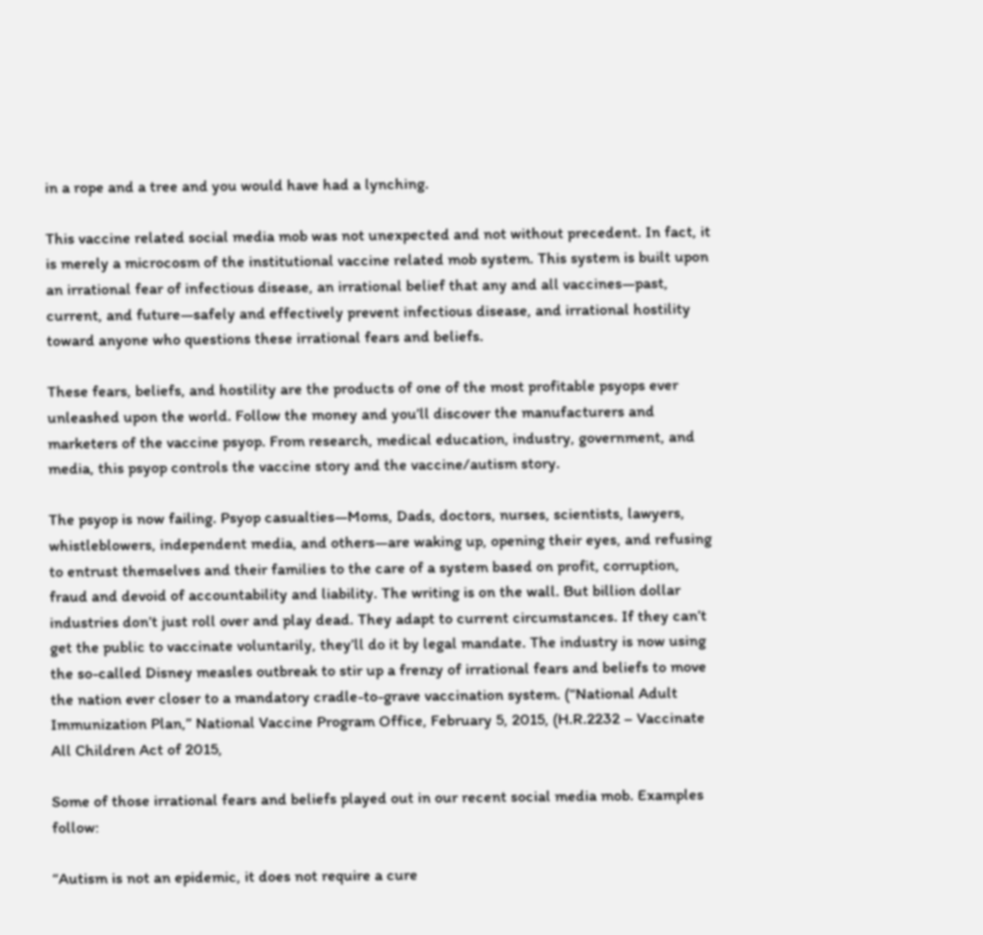in a rope and a tree and you would have had a lynching.

This vaccine related social media mob was not unexpected and not without precedent. In fact, it is merely a microcosm of the institutional vaccine related mob system. This system is built upon an irrational fear of infectious disease, an irrational belief that any and all vaccines—past, current, and future—safely and effectively prevent infectious disease, and irrational hostility toward anyone who questions these irrational fears and beliefs.

These fears, beliefs, and hostility are the products of one of the most profitable psyops ever unleashed upon the world. Follow the money and you’ll discover the manufacturers and marketers of the vaccine psyop. From research, medical education, industry, government, and media, this psyop controls the vaccine story and the vaccine/autism story.

The psyop is now failing. Psyop casualties—Moms, Dads, doctors, nurses, scientists, lawyers, whistleblowers, independent media, and others—are waking up, opening their eyes, and refusing to entrust themselves and their families to the care of a system based on profit, corruption, fraud and devoid of accountability and liability. The writing is on the wall. But billion dollar industries don’t just roll over and play dead. They adapt to current circumstances. If they can’t get the public to vaccinate voluntarily, they’ll do it by legal mandate. The industry is now using the so-called Disney measles outbreak to stir up a frenzy of irrational fears and beliefs to move the nation ever closer to a mandatory cradle-to-grave vaccination system. (“National Adult Immunization Plan,” National Vaccine Program Office, February 5, 2015, (H.R.2232 – Vaccinate All Children Act of 2015,

Some of those irrational fears and beliefs played out in our recent social media mob. Examples follow:

“Autism is not an epidemic, it does not require a cure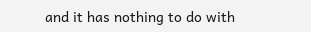and it has nothing to do with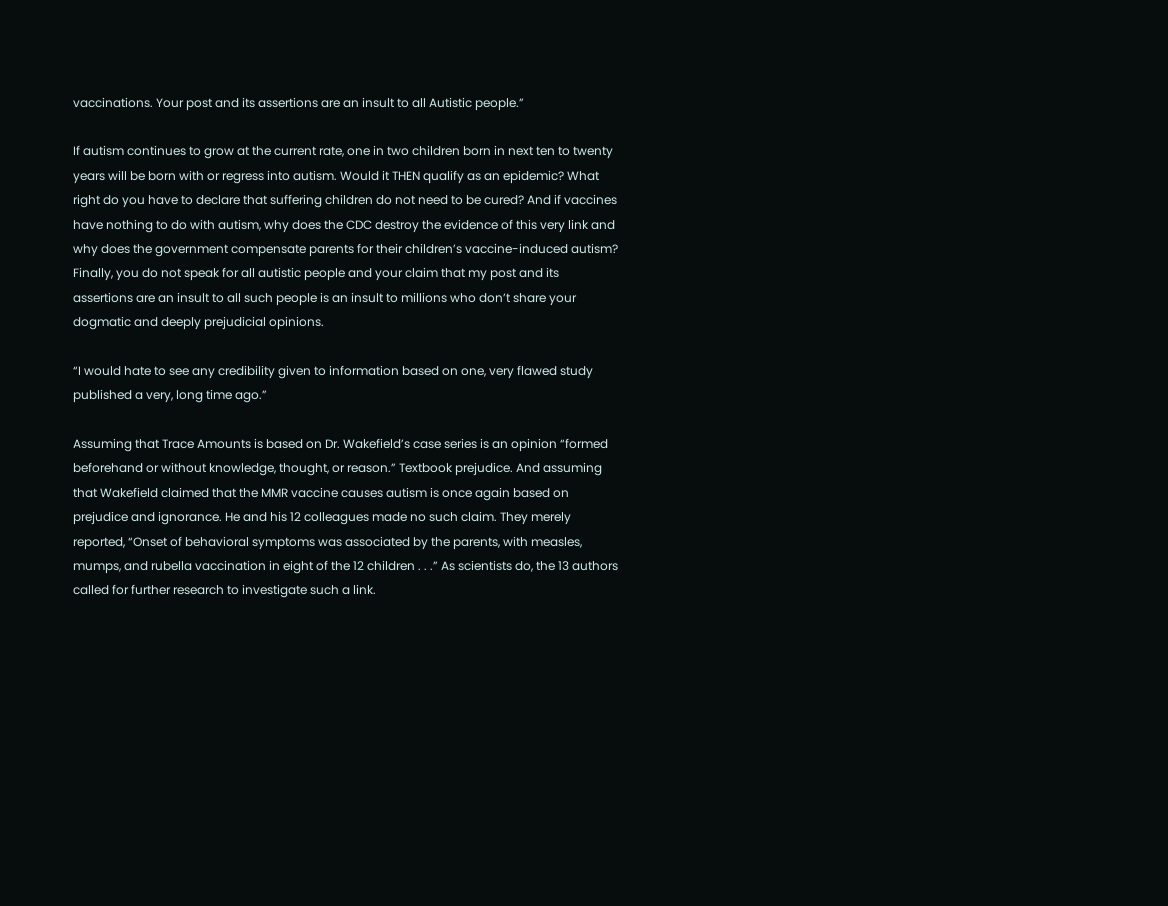vaccinations. Your post and its assertions are an insult to all Autistic people.”

If autism continues to grow at the current rate, one in two children born in next ten to twenty years will be born with or regress into autism. Would it THEN qualify as an epidemic? What right do you have to declare that suffering children do not need to be cured? And if vaccines have nothing to do with autism, why does the CDC destroy the evidence of this very link and why does the government compensate parents for their children’s vaccine-induced autism? Finally, you do not speak for all autistic people and your claim that my post and its assertions are an insult to all such people is an insult to millions who don’t share your dogmatic and deeply prejudicial opinions.

“I would hate to see any credibility given to information based on one, very flawed study published a very, long time ago.”

Assuming that Trace Amounts is based on Dr. Wakefield’s case series is an opinion “formed beforehand or without knowledge, thought, or reason.” Textbook prejudice. And assuming that Wakefield claimed that the MMR vaccine causes autism is once again based on prejudice and ignorance. He and his 12 colleagues made no such claim. They merely reported, “Onset of behavioral symptoms was associated by the parents, with measles, mumps, and rubella vaccination in eight of the 12 children . . .” As scientists do, the 13 authors called for further research to investigate such a link.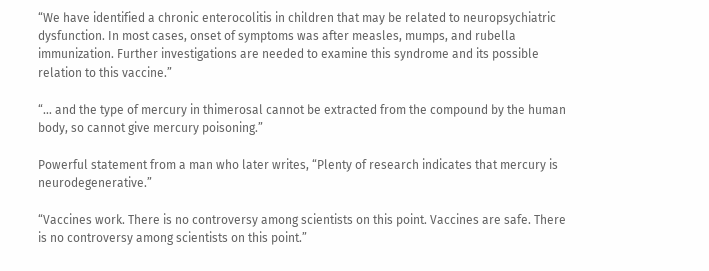“We have identified a chronic enterocolitis in children that may be related to neuropsychiatric dysfunction. In most cases, onset of symptoms was after measles, mumps, and rubella immunization. Further investigations are needed to examine this syndrome and its possible relation to this vaccine.”

“… and the type of mercury in thimerosal cannot be extracted from the compound by the human body, so cannot give mercury poisoning.”

Powerful statement from a man who later writes, “Plenty of research indicates that mercury is neurodegenerative.”

“Vaccines work. There is no controversy among scientists on this point. Vaccines are safe. There is no controversy among scientists on this point.”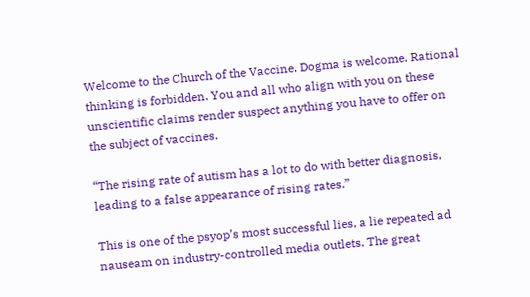Welcome to the Church of the Vaccine. Dogma is welcome. Rational thinking is forbidden. You and all who align with you on these unscientific claims render suspect anything you have to offer on the subject of vaccines.

“The rising rate of autism has a lot to do with better diagnosis, leading to a false appearance of rising rates.”

This is one of the psyop’s most successful lies, a lie repeated ad nauseam on industry-controlled media outlets. The great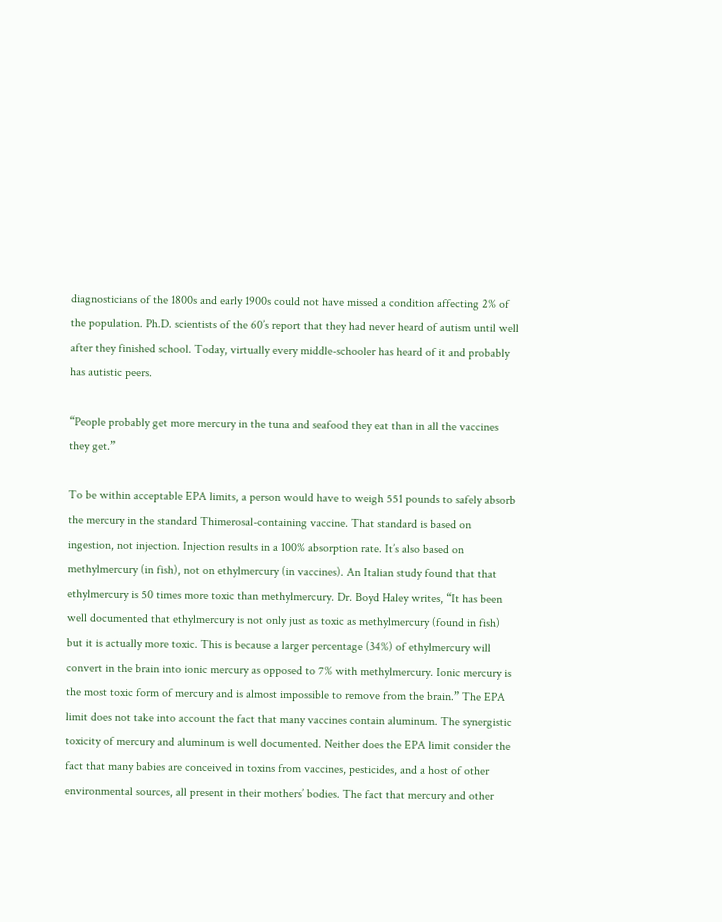diagnosticians of the 1800s and early 1900s could not have missed a condition affecting 2% of the population. Ph.D. scientists of the 60’s report that they had never heard of autism until well after they finished school. Today, virtually every middle-schooler has heard of it and probably has autistic peers.

“People probably get more mercury in the tuna and seafood they eat than in all the vaccines they get.”

To be within acceptable EPA limits, a person would have to weigh 551 pounds to safely absorb the mercury in the standard Thimerosal-containing vaccine. That standard is based on ingestion, not injection. Injection results in a 100% absorption rate. It’s also based on methylmercury (in fish), not on ethylmercury (in vaccines). An Italian study found that that ethylmercury is 50 times more toxic than methylmercury. Dr. Boyd Haley writes, “It has been well documented that ethylmercury is not only just as toxic as methylmercury (found in fish) but it is actually more toxic. This is because a larger percentage (34%) of ethylmercury will convert in the brain into ionic mercury as opposed to 7% with methylmercury. Ionic mercury is the most toxic form of mercury and is almost impossible to remove from the brain.” The EPA limit does not take into account the fact that many vaccines contain aluminum. The synergistic toxicity of mercury and aluminum is well documented. Neither does the EPA limit consider the fact that many babies are conceived in toxins from vaccines, pesticides, and a host of other environmental sources, all present in their mothers’ bodies. The fact that mercury and other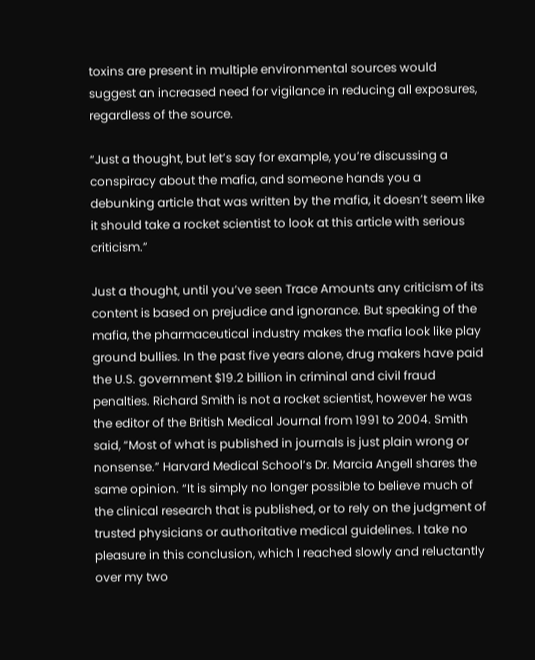toxins are present in multiple environmental sources would suggest an increased need for vigilance in reducing all exposures, regardless of the source.

“Just a thought, but let’s say for example, you’re discussing a conspiracy about the mafia, and someone hands you a debunking article that was written by the mafia, it doesn’t seem like it should take a rocket scientist to look at this article with serious criticism.”

Just a thought, until you’ve seen Trace Amounts any criticism of its content is based on prejudice and ignorance. But speaking of the mafia, the pharmaceutical industry makes the mafia look like play ground bullies. In the past five years alone, drug makers have paid the U.S. government $19.2 billion in criminal and civil fraud penalties. Richard Smith is not a rocket scientist, however he was the editor of the British Medical Journal from 1991 to 2004. Smith said, “Most of what is published in journals is just plain wrong or nonsense.” Harvard Medical School’s Dr. Marcia Angell shares the same opinion. “It is simply no longer possible to believe much of the clinical research that is published, or to rely on the judgment of trusted physicians or authoritative medical guidelines. I take no pleasure in this conclusion, which I reached slowly and reluctantly over my two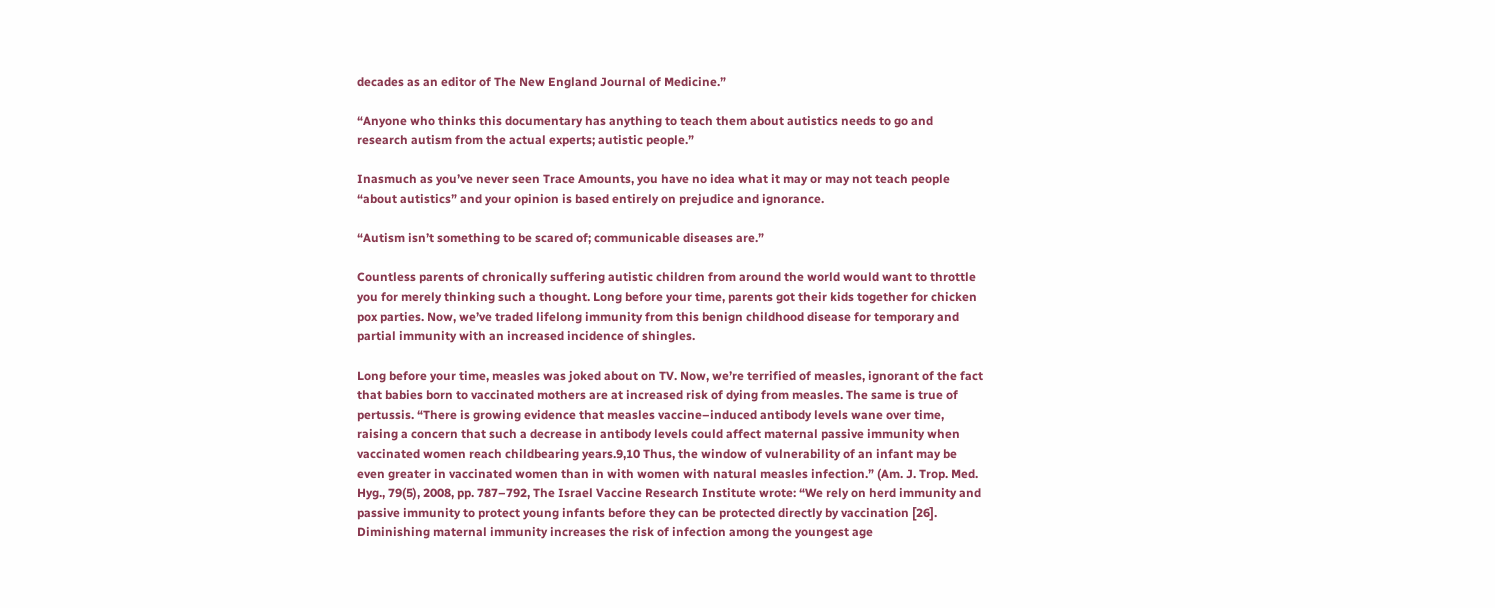decades as an editor of The New England Journal of Medicine.”

“Anyone who thinks this documentary has anything to teach them about autistics needs to go and research autism from the actual experts; autistic people.”

Inasmuch as you’ve never seen Trace Amounts, you have no idea what it may or may not teach people “about autistics” and your opinion is based entirely on prejudice and ignorance.

“Autism isn’t something to be scared of; communicable diseases are.”

Countless parents of chronically suffering autistic children from around the world would want to throttle you for merely thinking such a thought. Long before your time, parents got their kids together for chicken pox parties. Now, we’ve traded lifelong immunity from this benign childhood disease for temporary and partial immunity with an increased incidence of shingles.

Long before your time, measles was joked about on TV. Now, we’re terrified of measles, ignorant of the fact that babies born to vaccinated mothers are at increased risk of dying from measles. The same is true of pertussis. “There is growing evidence that measles vaccine–induced antibody levels wane over time, raising a concern that such a decrease in antibody levels could affect maternal passive immunity when vaccinated women reach childbearing years.9,10 Thus, the window of vulnerability of an infant may be even greater in vaccinated women than in with women with natural measles infection.” (Am. J. Trop. Med. Hyg., 79(5), 2008, pp. 787–792, The Israel Vaccine Research Institute wrote: “We rely on herd immunity and passive immunity to protect young infants before they can be protected directly by vaccination [26]. Diminishing maternal immunity increases the risk of infection among the youngest age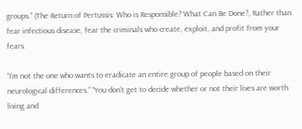groups.” (The Return of Pertussis: Who is Responsible? What Can Be Done?, Rather than fear infectious disease, fear the criminals who create, exploit, and profit from your fears.

“I’m not the one who wants to eradicate an entire group of people based on their neurological differences.” “You don’t get to decide whether or not their lives are worth living and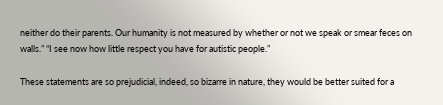neither do their parents. Our humanity is not measured by whether or not we speak or smear feces on walls.” “I see now how little respect you have for autistic people.”

These statements are so prejudicial, indeed, so bizarre in nature, they would be better suited for a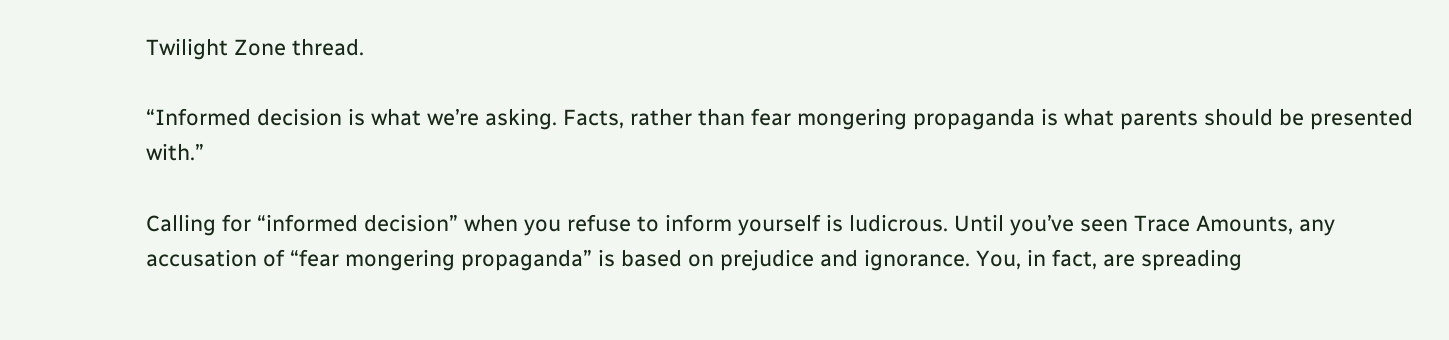Twilight Zone thread.

“Informed decision is what we’re asking. Facts, rather than fear mongering propaganda is what parents should be presented with.”

Calling for “informed decision” when you refuse to inform yourself is ludicrous. Until you’ve seen Trace Amounts, any accusation of “fear mongering propaganda” is based on prejudice and ignorance. You, in fact, are spreading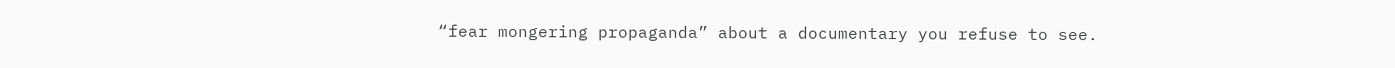“fear mongering propaganda” about a documentary you refuse to see.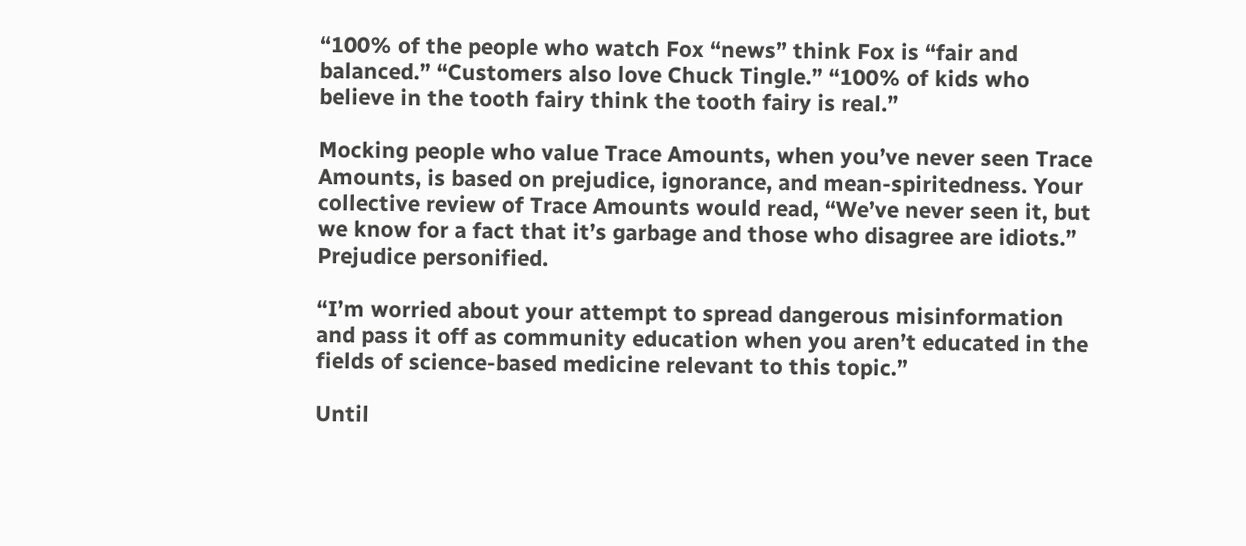“100% of the people who watch Fox “news” think Fox is “fair and balanced.” “Customers also love Chuck Tingle.” “100% of kids who believe in the tooth fairy think the tooth fairy is real.”

Mocking people who value Trace Amounts, when you’ve never seen Trace Amounts, is based on prejudice, ignorance, and mean-spiritedness. Your collective review of Trace Amounts would read, “We’ve never seen it, but we know for a fact that it’s garbage and those who disagree are idiots.” Prejudice personified.

“I’m worried about your attempt to spread dangerous misinformation and pass it off as community education when you aren’t educated in the fields of science-based medicine relevant to this topic.”

Until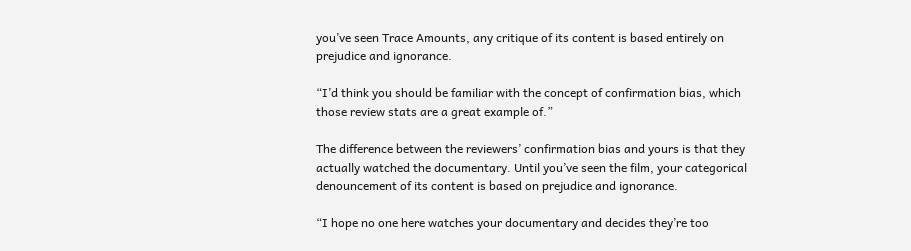you’ve seen Trace Amounts, any critique of its content is based entirely on prejudice and ignorance.

“I’d think you should be familiar with the concept of confirmation bias, which those review stats are a great example of.”

The difference between the reviewers’ confirmation bias and yours is that they actually watched the documentary. Until you’ve seen the film, your categorical denouncement of its content is based on prejudice and ignorance.

“I hope no one here watches your documentary and decides they’re too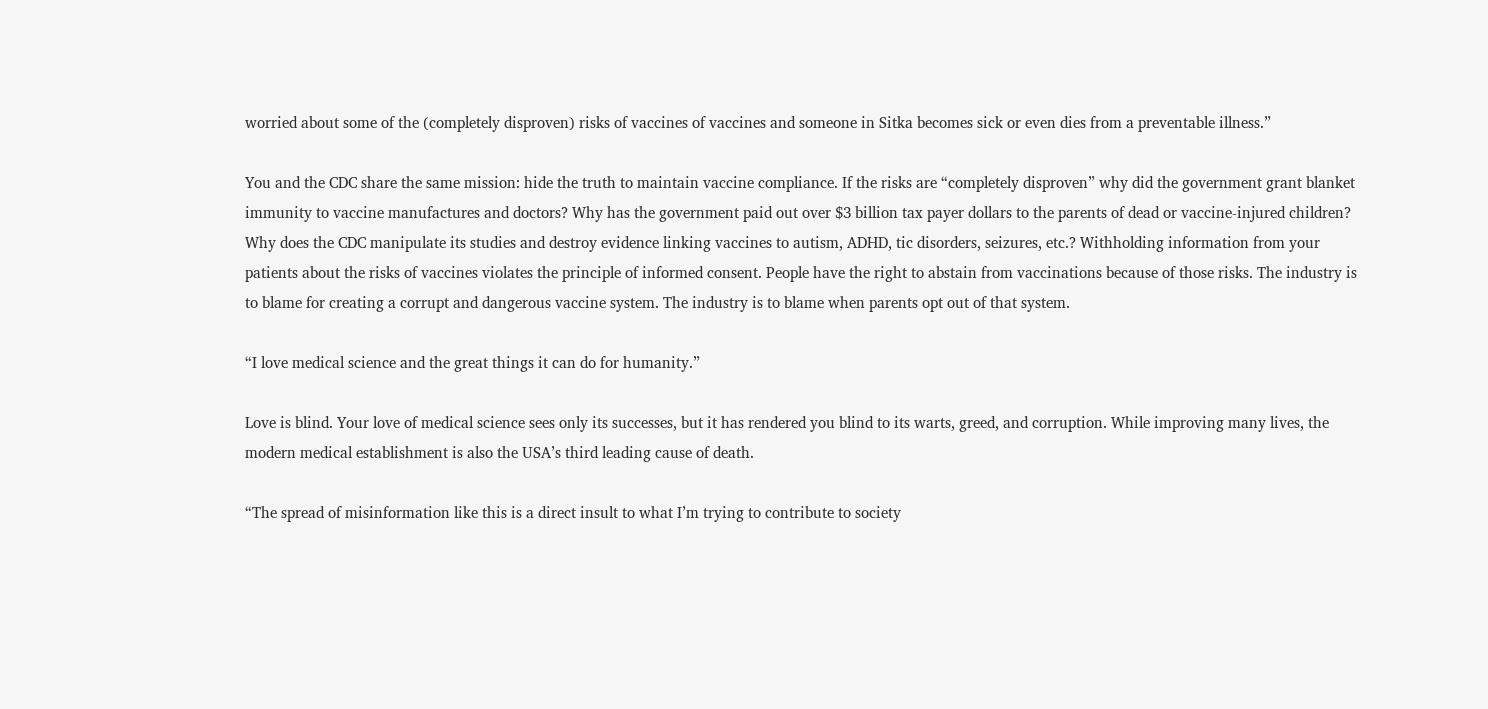worried about some of the (completely disproven) risks of vaccines of vaccines and someone in Sitka becomes sick or even dies from a preventable illness.”

You and the CDC share the same mission: hide the truth to maintain vaccine compliance. If the risks are “completely disproven” why did the government grant blanket immunity to vaccine manufactures and doctors? Why has the government paid out over $3 billion tax payer dollars to the parents of dead or vaccine-injured children? Why does the CDC manipulate its studies and destroy evidence linking vaccines to autism, ADHD, tic disorders, seizures, etc.? Withholding information from your patients about the risks of vaccines violates the principle of informed consent. People have the right to abstain from vaccinations because of those risks. The industry is to blame for creating a corrupt and dangerous vaccine system. The industry is to blame when parents opt out of that system.

“I love medical science and the great things it can do for humanity.”

Love is blind. Your love of medical science sees only its successes, but it has rendered you blind to its warts, greed, and corruption. While improving many lives, the modern medical establishment is also the USA’s third leading cause of death.

“The spread of misinformation like this is a direct insult to what I’m trying to contribute to society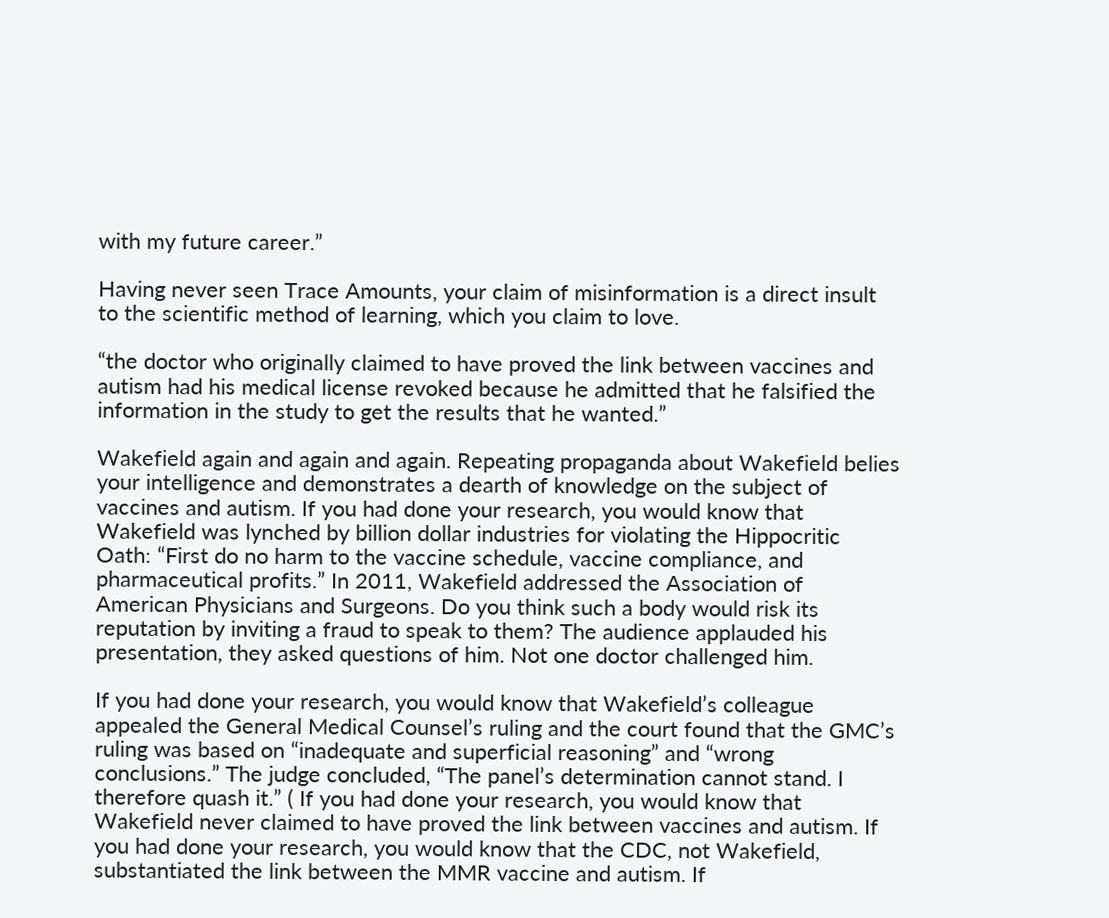with my future career.”

Having never seen Trace Amounts, your claim of misinformation is a direct insult to the scientific method of learning, which you claim to love.

“the doctor who originally claimed to have proved the link between vaccines and autism had his medical license revoked because he admitted that he falsified the information in the study to get the results that he wanted.”

Wakefield again and again and again. Repeating propaganda about Wakefield belies your intelligence and demonstrates a dearth of knowledge on the subject of vaccines and autism. If you had done your research, you would know that Wakefield was lynched by billion dollar industries for violating the Hippocritic Oath: “First do no harm to the vaccine schedule, vaccine compliance, and pharmaceutical profits.” In 2011, Wakefield addressed the Association of American Physicians and Surgeons. Do you think such a body would risk its reputation by inviting a fraud to speak to them? The audience applauded his presentation, they asked questions of him. Not one doctor challenged him.

If you had done your research, you would know that Wakefield’s colleague appealed the General Medical Counsel’s ruling and the court found that the GMC’s ruling was based on “inadequate and superficial reasoning” and “wrong conclusions.” The judge concluded, “The panel’s determination cannot stand. I therefore quash it.” ( If you had done your research, you would know that Wakefield never claimed to have proved the link between vaccines and autism. If you had done your research, you would know that the CDC, not Wakefield, substantiated the link between the MMR vaccine and autism. If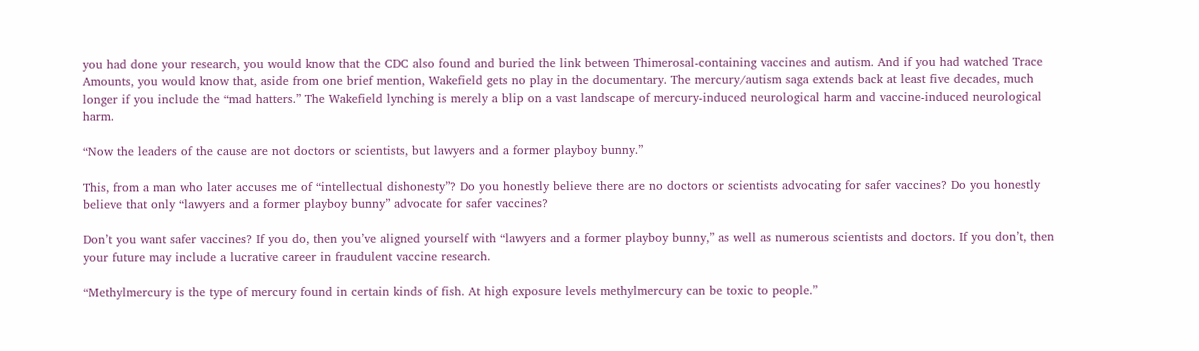you had done your research, you would know that the CDC also found and buried the link between Thimerosal-containing vaccines and autism. And if you had watched Trace Amounts, you would know that, aside from one brief mention, Wakefield gets no play in the documentary. The mercury/autism saga extends back at least five decades, much longer if you include the “mad hatters.” The Wakefield lynching is merely a blip on a vast landscape of mercury-induced neurological harm and vaccine-induced neurological harm.

“Now the leaders of the cause are not doctors or scientists, but lawyers and a former playboy bunny.”

This, from a man who later accuses me of “intellectual dishonesty”? Do you honestly believe there are no doctors or scientists advocating for safer vaccines? Do you honestly believe that only “lawyers and a former playboy bunny” advocate for safer vaccines?

Don’t you want safer vaccines? If you do, then you’ve aligned yourself with “lawyers and a former playboy bunny,” as well as numerous scientists and doctors. If you don’t, then your future may include a lucrative career in fraudulent vaccine research.

“Methylmercury is the type of mercury found in certain kinds of fish. At high exposure levels methylmercury can be toxic to people.”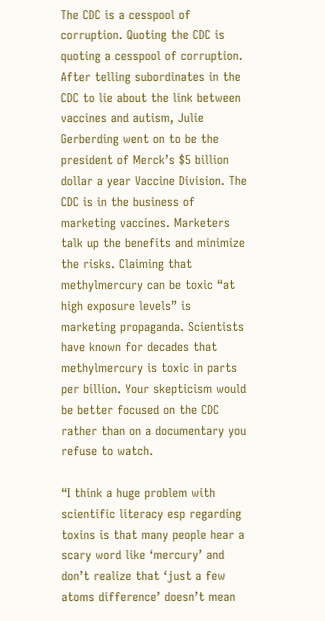The CDC is a cesspool of corruption. Quoting the CDC is quoting a cesspool of corruption. After telling subordinates in the CDC to lie about the link between vaccines and autism, Julie Gerberding went on to be the president of Merck’s $5 billion dollar a year Vaccine Division. The CDC is in the business of marketing vaccines. Marketers talk up the benefits and minimize the risks. Claiming that methylmercury can be toxic “at high exposure levels” is marketing propaganda. Scientists have known for decades that methylmercury is toxic in parts per billion. Your skepticism would be better focused on the CDC rather than on a documentary you refuse to watch.

“I think a huge problem with scientific literacy esp regarding toxins is that many people hear a scary word like ‘mercury’ and don’t realize that ‘just a few atoms difference’ doesn’t mean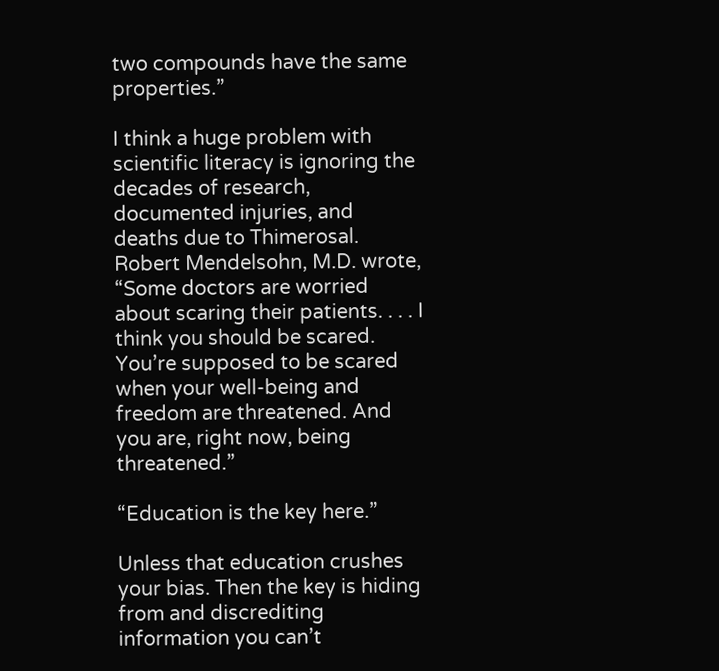two compounds have the same properties.”

I think a huge problem with scientific literacy is ignoring the decades of research, documented injuries, and deaths due to Thimerosal. Robert Mendelsohn, M.D. wrote, “Some doctors are worried about scaring their patients. . . . I think you should be scared. You’re supposed to be scared when your well-being and freedom are threatened. And you are, right now, being threatened.”

“Education is the key here.”

Unless that education crushes your bias. Then the key is hiding from and discrediting information you can’t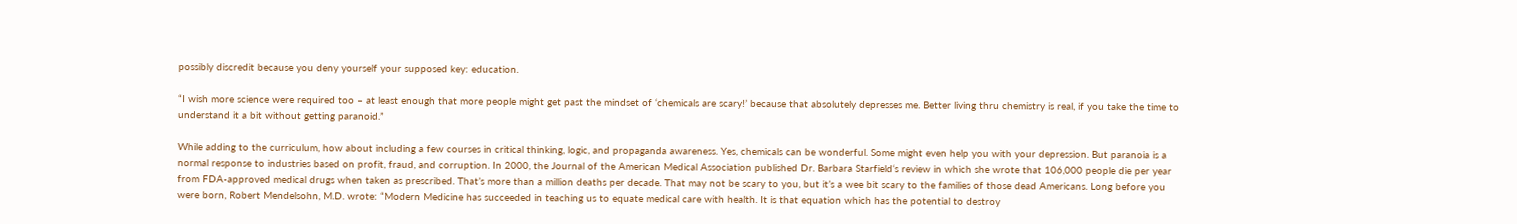possibly discredit because you deny yourself your supposed key: education.

“I wish more science were required too – at least enough that more people might get past the mindset of ‘chemicals are scary!’ because that absolutely depresses me. Better living thru chemistry is real, if you take the time to understand it a bit without getting paranoid.”

While adding to the curriculum, how about including a few courses in critical thinking, logic, and propaganda awareness. Yes, chemicals can be wonderful. Some might even help you with your depression. But paranoia is a normal response to industries based on profit, fraud, and corruption. In 2000, the Journal of the American Medical Association published Dr. Barbara Starfield‘s review in which she wrote that 106,000 people die per year from FDA-approved medical drugs when taken as prescribed. That’s more than a million deaths per decade. That may not be scary to you, but it’s a wee bit scary to the families of those dead Americans. Long before you were born, Robert Mendelsohn, M.D. wrote: “Modern Medicine has succeeded in teaching us to equate medical care with health. It is that equation which has the potential to destroy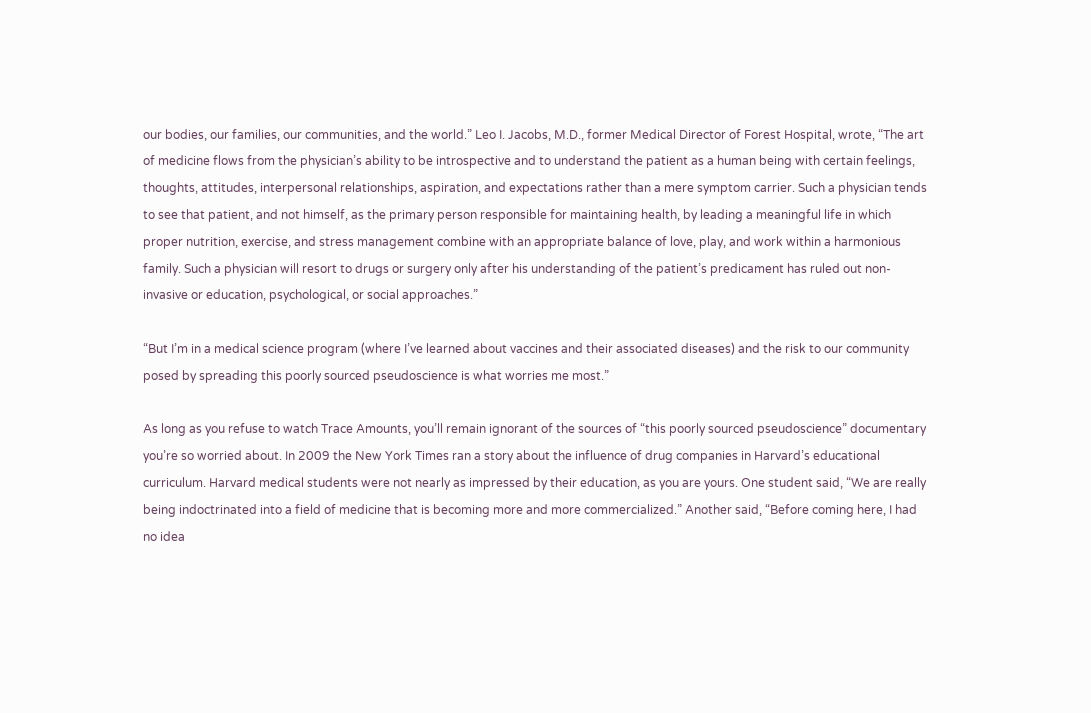our bodies, our families, our communities, and the world.” Leo I. Jacobs, M.D., former Medical Director of Forest Hospital, wrote, “The art of medicine flows from the physician’s ability to be introspective and to understand the patient as a human being with certain feelings, thoughts, attitudes, interpersonal relationships, aspiration, and expectations rather than a mere symptom carrier. Such a physician tends to see that patient, and not himself, as the primary person responsible for maintaining health, by leading a meaningful life in which proper nutrition, exercise, and stress management combine with an appropriate balance of love, play, and work within a harmonious family. Such a physician will resort to drugs or surgery only after his understanding of the patient’s predicament has ruled out non-invasive or education, psychological, or social approaches.”

“But I’m in a medical science program (where I’ve learned about vaccines and their associated diseases) and the risk to our community posed by spreading this poorly sourced pseudoscience is what worries me most.”

As long as you refuse to watch Trace Amounts, you’ll remain ignorant of the sources of “this poorly sourced pseudoscience” documentary you’re so worried about. In 2009 the New York Times ran a story about the influence of drug companies in Harvard’s educational curriculum. Harvard medical students were not nearly as impressed by their education, as you are yours. One student said, “We are really being indoctrinated into a field of medicine that is becoming more and more commercialized.” Another said, “Before coming here, I had no idea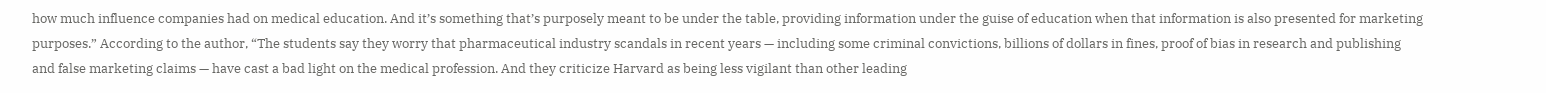how much influence companies had on medical education. And it’s something that’s purposely meant to be under the table, providing information under the guise of education when that information is also presented for marketing purposes.” According to the author, “The students say they worry that pharmaceutical industry scandals in recent years — including some criminal convictions, billions of dollars in fines, proof of bias in research and publishing and false marketing claims — have cast a bad light on the medical profession. And they criticize Harvard as being less vigilant than other leading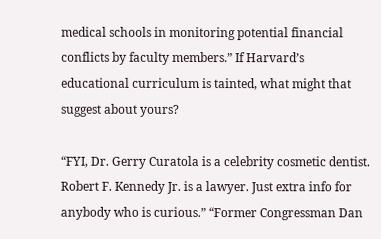medical schools in monitoring potential financial conflicts by faculty members.” If Harvard’s educational curriculum is tainted, what might that suggest about yours?

“FYI, Dr. Gerry Curatola is a celebrity cosmetic dentist. Robert F. Kennedy Jr. is a lawyer. Just extra info for anybody who is curious.” “Former Congressman Dan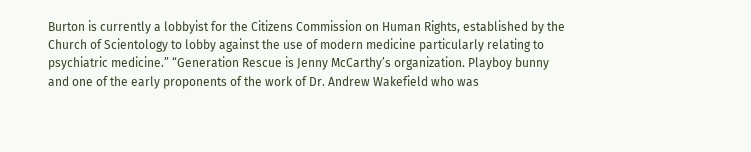Burton is currently a lobbyist for the Citizens Commission on Human Rights, established by the Church of Scientology to lobby against the use of modern medicine particularly relating to psychiatric medicine.” “Generation Rescue is Jenny McCarthy’s organization. Playboy bunny and one of the early proponents of the work of Dr. Andrew Wakefield who was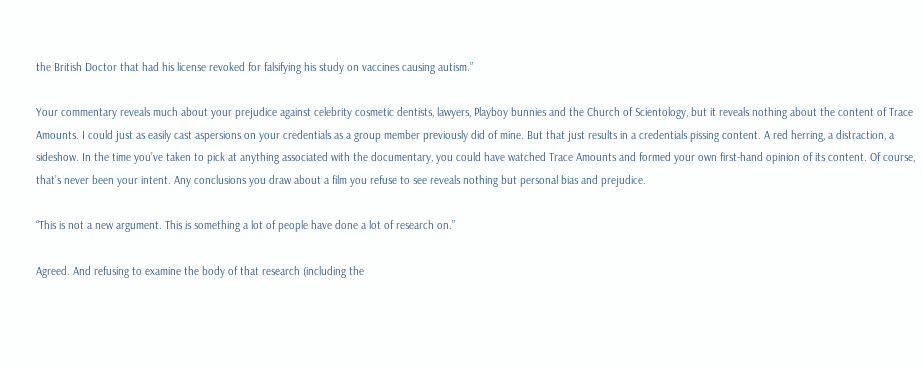the British Doctor that had his license revoked for falsifying his study on vaccines causing autism.”

Your commentary reveals much about your prejudice against celebrity cosmetic dentists, lawyers, Playboy bunnies and the Church of Scientology, but it reveals nothing about the content of Trace Amounts. I could just as easily cast aspersions on your credentials as a group member previously did of mine. But that just results in a credentials pissing content. A red herring, a distraction, a sideshow. In the time you’ve taken to pick at anything associated with the documentary, you could have watched Trace Amounts and formed your own first-hand opinion of its content. Of course, that’s never been your intent. Any conclusions you draw about a film you refuse to see reveals nothing but personal bias and prejudice.

“This is not a new argument. This is something a lot of people have done a lot of research on.”

Agreed. And refusing to examine the body of that research (including the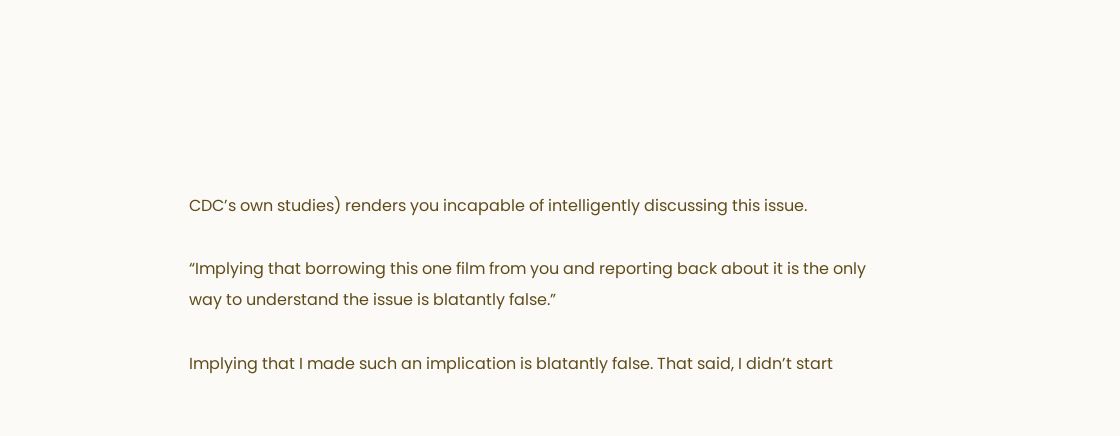CDC’s own studies) renders you incapable of intelligently discussing this issue.

“Implying that borrowing this one film from you and reporting back about it is the only way to understand the issue is blatantly false.”

Implying that I made such an implication is blatantly false. That said, I didn’t start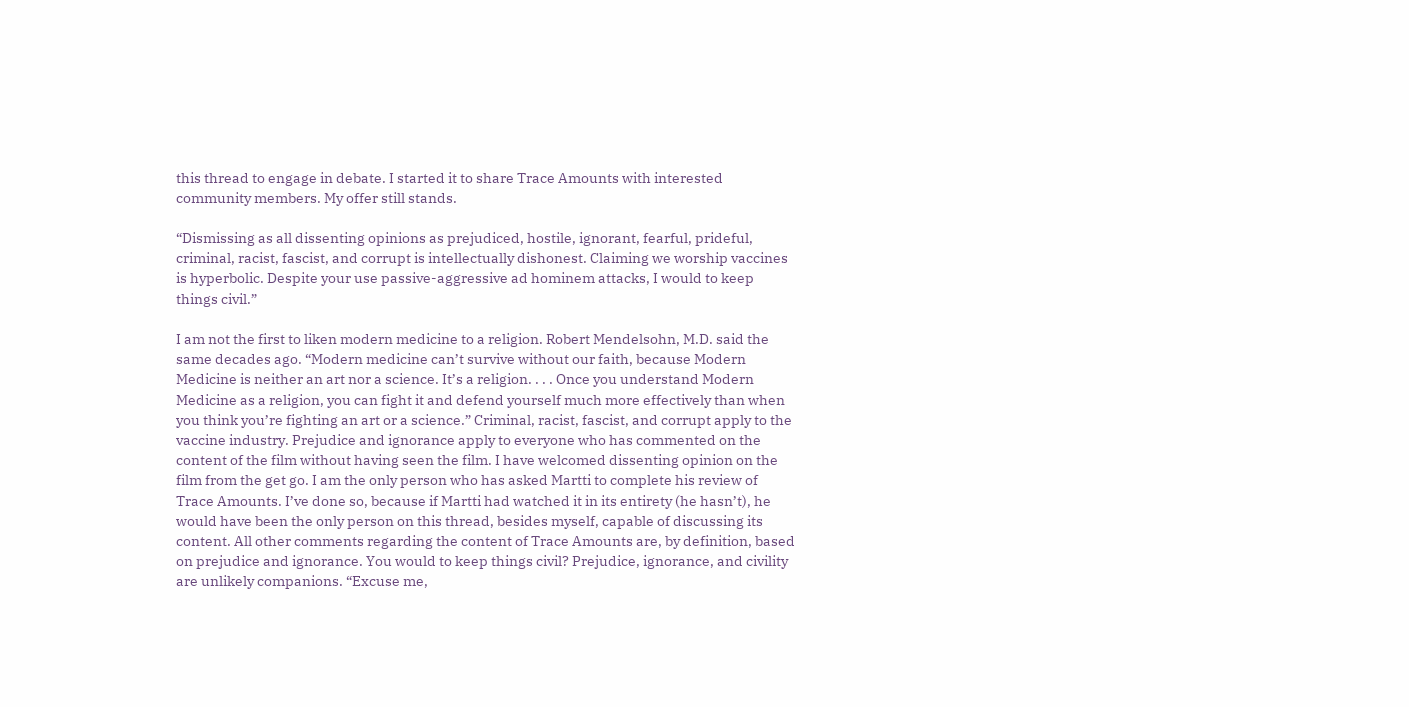this thread to engage in debate. I started it to share Trace Amounts with interested community members. My offer still stands.

“Dismissing as all dissenting opinions as prejudiced, hostile, ignorant, fearful, prideful, criminal, racist, fascist, and corrupt is intellectually dishonest. Claiming we worship vaccines is hyperbolic. Despite your use passive-aggressive ad hominem attacks, I would to keep things civil.”

I am not the first to liken modern medicine to a religion. Robert Mendelsohn, M.D. said the same decades ago. “Modern medicine can’t survive without our faith, because Modern Medicine is neither an art nor a science. It’s a religion. . . . Once you understand Modern Medicine as a religion, you can fight it and defend yourself much more effectively than when you think you’re fighting an art or a science.” Criminal, racist, fascist, and corrupt apply to the vaccine industry. Prejudice and ignorance apply to everyone who has commented on the content of the film without having seen the film. I have welcomed dissenting opinion on the film from the get go. I am the only person who has asked Martti to complete his review of Trace Amounts. I’ve done so, because if Martti had watched it in its entirety (he hasn’t), he would have been the only person on this thread, besides myself, capable of discussing its content. All other comments regarding the content of Trace Amounts are, by definition, based on prejudice and ignorance. You would to keep things civil? Prejudice, ignorance, and civility are unlikely companions. “Excuse me,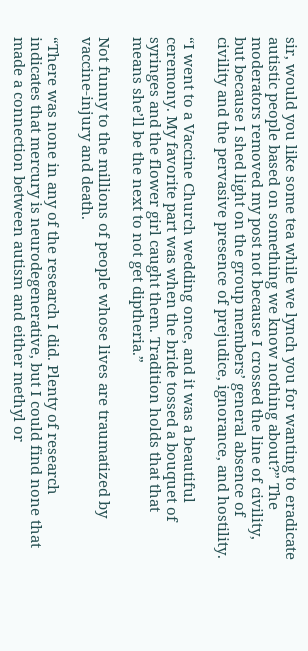sir, would you like some tea while we lynch you for wanting to eradicate autistic people based on something we know nothing about?” The moderators removed my post not because I crossed the line of civility, but because I shed light on the group members’ general absence of civility and the pervasive presence of prejudice, ignorance, and hostility.

“I went to a Vaccine Church wedding once, and it was a beautiful ceremony. My favorite part was when the bride tossed a bouquet of syringes and the flower girl caught them. Tradition holds that that means she’ll be the next to not get diptheria.”

Not funny to the millions of people whose lives are traumatized by vaccine-injury and death.

“There was none in any of the research I did. Plenty of research indicates that mercury is neurodegenerative, but I could find none that made a connection between autism and either methyl or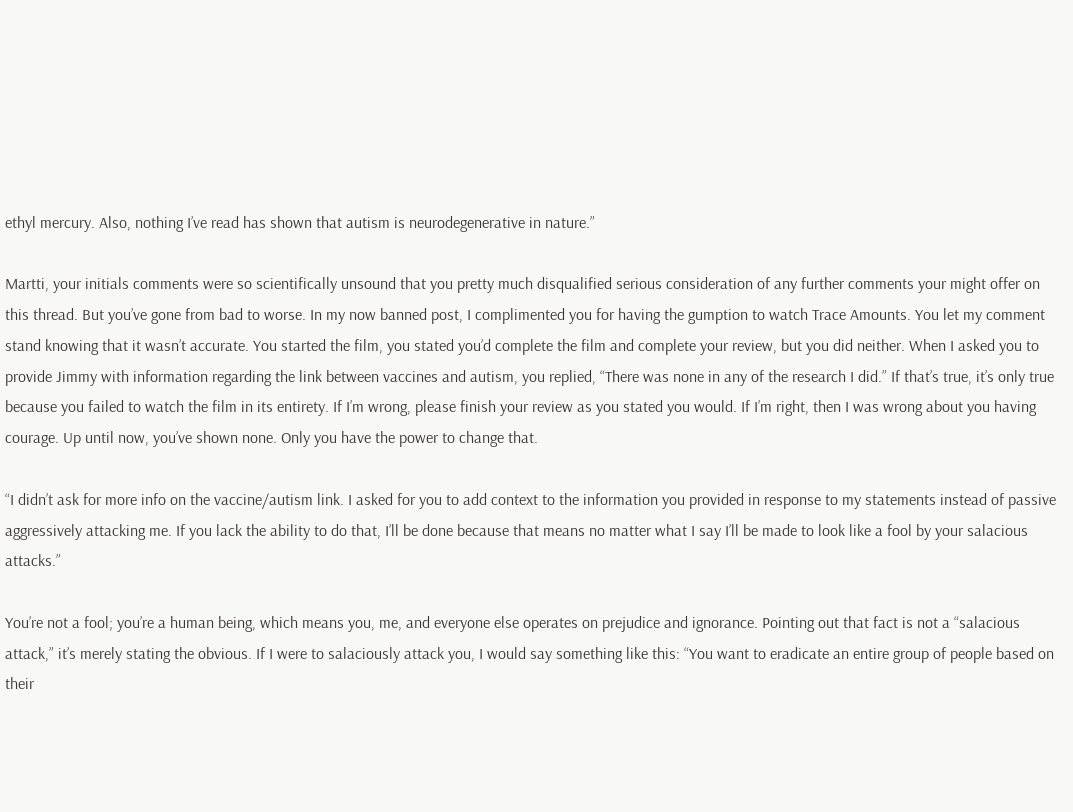ethyl mercury. Also, nothing I’ve read has shown that autism is neurodegenerative in nature.”

Martti, your initials comments were so scientifically unsound that you pretty much disqualified serious consideration of any further comments your might offer on this thread. But you’ve gone from bad to worse. In my now banned post, I complimented you for having the gumption to watch Trace Amounts. You let my comment stand knowing that it wasn’t accurate. You started the film, you stated you’d complete the film and complete your review, but you did neither. When I asked you to provide Jimmy with information regarding the link between vaccines and autism, you replied, “There was none in any of the research I did.” If that’s true, it’s only true because you failed to watch the film in its entirety. If I’m wrong, please finish your review as you stated you would. If I’m right, then I was wrong about you having courage. Up until now, you’ve shown none. Only you have the power to change that.

“I didn’t ask for more info on the vaccine/autism link. I asked for you to add context to the information you provided in response to my statements instead of passive aggressively attacking me. If you lack the ability to do that, I’ll be done because that means no matter what I say I’ll be made to look like a fool by your salacious attacks.”

You’re not a fool; you’re a human being, which means you, me, and everyone else operates on prejudice and ignorance. Pointing out that fact is not a “salacious attack,” it’s merely stating the obvious. If I were to salaciously attack you, I would say something like this: “You want to eradicate an entire group of people based on their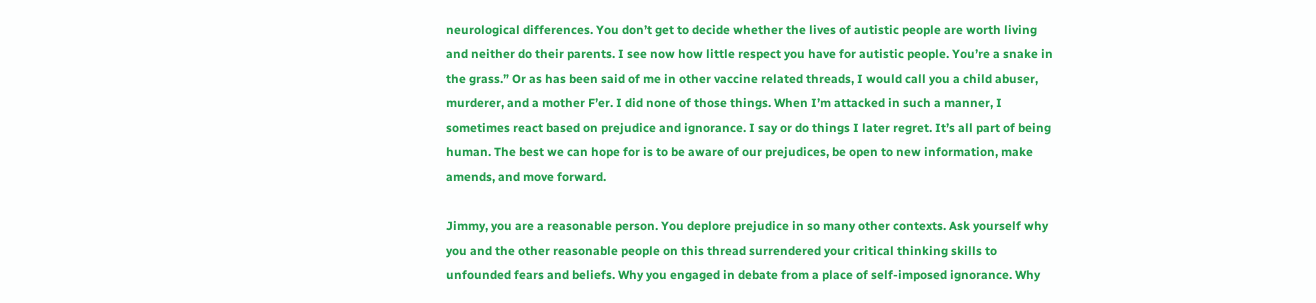neurological differences. You don’t get to decide whether the lives of autistic people are worth living and neither do their parents. I see now how little respect you have for autistic people. You’re a snake in the grass.” Or as has been said of me in other vaccine related threads, I would call you a child abuser, murderer, and a mother F’er. I did none of those things. When I’m attacked in such a manner, I sometimes react based on prejudice and ignorance. I say or do things I later regret. It’s all part of being human. The best we can hope for is to be aware of our prejudices, be open to new information, make amends, and move forward.

Jimmy, you are a reasonable person. You deplore prejudice in so many other contexts. Ask yourself why you and the other reasonable people on this thread surrendered your critical thinking skills to unfounded fears and beliefs. Why you engaged in debate from a place of self-imposed ignorance. Why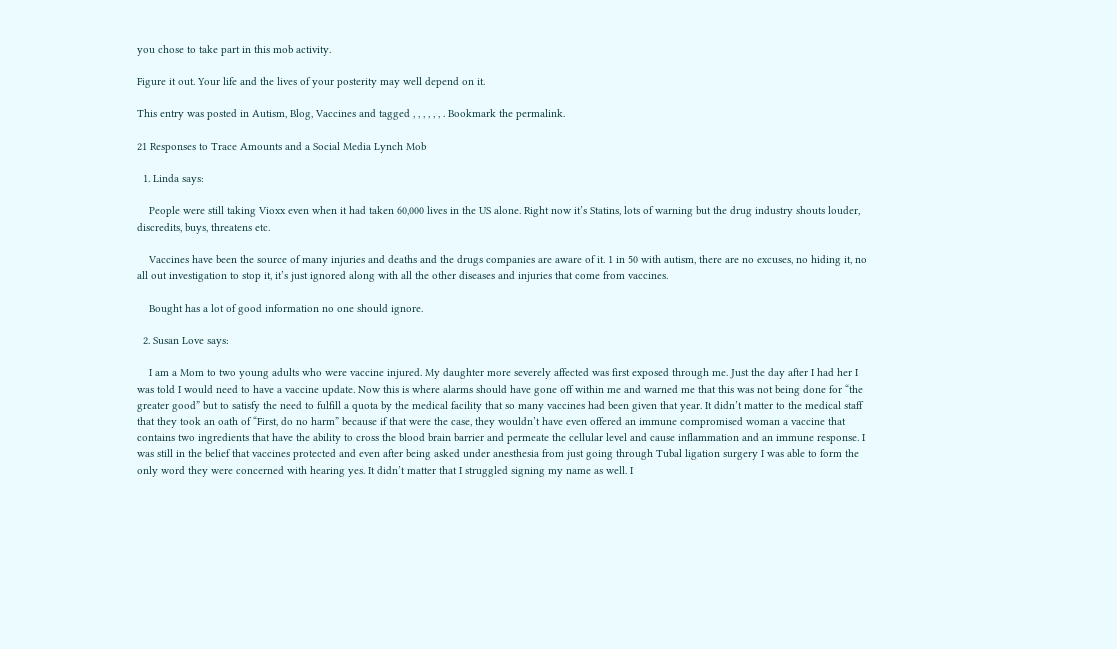you chose to take part in this mob activity.

Figure it out. Your life and the lives of your posterity may well depend on it.

This entry was posted in Autism, Blog, Vaccines and tagged , , , , , , . Bookmark the permalink.

21 Responses to Trace Amounts and a Social Media Lynch Mob

  1. Linda says:

    People were still taking Vioxx even when it had taken 60,000 lives in the US alone. Right now it’s Statins, lots of warning but the drug industry shouts louder, discredits, buys, threatens etc.

    Vaccines have been the source of many injuries and deaths and the drugs companies are aware of it. 1 in 50 with autism, there are no excuses, no hiding it, no all out investigation to stop it, it’s just ignored along with all the other diseases and injuries that come from vaccines.

    Bought has a lot of good information no one should ignore.

  2. Susan Love says:

    I am a Mom to two young adults who were vaccine injured. My daughter more severely affected was first exposed through me. Just the day after I had her I was told I would need to have a vaccine update. Now this is where alarms should have gone off within me and warned me that this was not being done for “the greater good” but to satisfy the need to fulfill a quota by the medical facility that so many vaccines had been given that year. It didn’t matter to the medical staff that they took an oath of “First, do no harm” because if that were the case, they wouldn’t have even offered an immune compromised woman a vaccine that contains two ingredients that have the ability to cross the blood brain barrier and permeate the cellular level and cause inflammation and an immune response. I was still in the belief that vaccines protected and even after being asked under anesthesia from just going through Tubal ligation surgery I was able to form the only word they were concerned with hearing yes. It didn’t matter that I struggled signing my name as well. I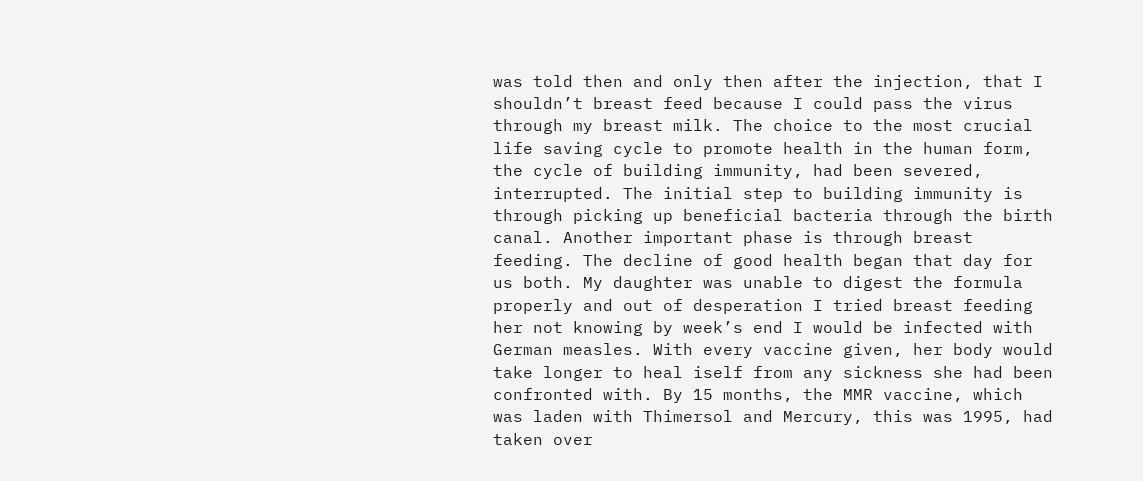was told then and only then after the injection, that I shouldn’t breast feed because I could pass the virus through my breast milk. The choice to the most crucial life saving cycle to promote health in the human form, the cycle of building immunity, had been severed, interrupted. The initial step to building immunity is through picking up beneficial bacteria through the birth canal. Another important phase is through breast feeding. The decline of good health began that day for us both. My daughter was unable to digest the formula properly and out of desperation I tried breast feeding her not knowing by week’s end I would be infected with German measles. With every vaccine given, her body would take longer to heal iself from any sickness she had been confronted with. By 15 months, the MMR vaccine, which was laden with Thimersol and Mercury, this was 1995, had taken over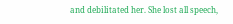and debilitated her. She lost all speech,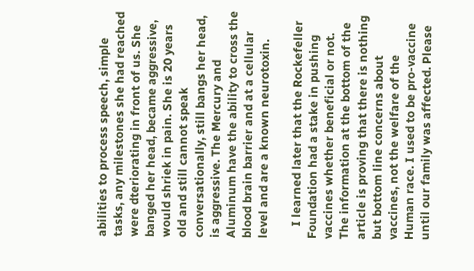abilities to process speech, simple tasks, any milestones she had reached were dteriorating in front of us. She banged her head, became aggressive, would shriek in pain. She is 20 years old and still cannot speak conversationally, still bangs her head, is aggressive. The Mercury and Aluminum have the ability to cross the blood brain barrier and at a cellular level and are a known neurotoxin.

    I learned later that the Rockefeller Foundation had a stake in pushing vaccines whether beneficial or not. The information at the bottom of the article is proving that there is nothing but bottom line concerns about vaccines, not the welfare of the Human race. I used to be pro-vaccine until our family was affected. Please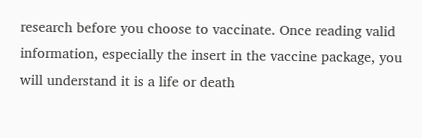research before you choose to vaccinate. Once reading valid information, especially the insert in the vaccine package, you will understand it is a life or death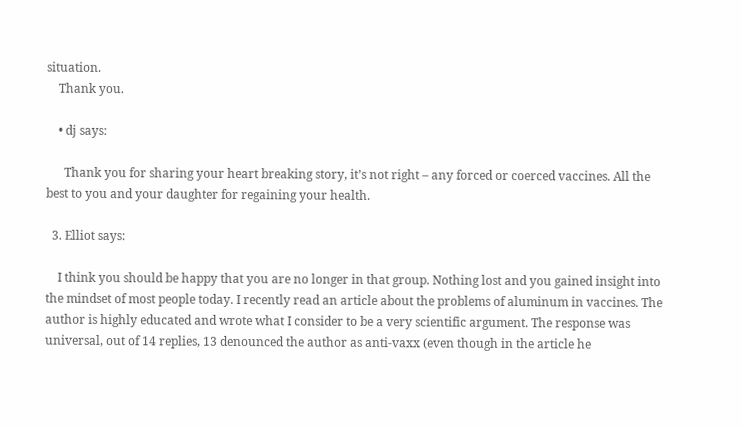situation.
    Thank you.

    • dj says:

      Thank you for sharing your heart breaking story, it’s not right – any forced or coerced vaccines. All the best to you and your daughter for regaining your health.

  3. Elliot says:

    I think you should be happy that you are no longer in that group. Nothing lost and you gained insight into the mindset of most people today. I recently read an article about the problems of aluminum in vaccines. The author is highly educated and wrote what I consider to be a very scientific argument. The response was universal, out of 14 replies, 13 denounced the author as anti-vaxx (even though in the article he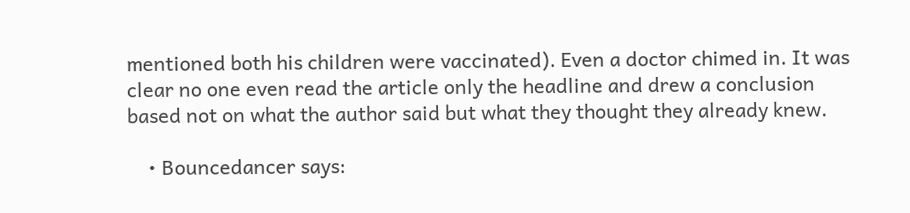mentioned both his children were vaccinated). Even a doctor chimed in. It was clear no one even read the article only the headline and drew a conclusion based not on what the author said but what they thought they already knew.

    • Bouncedancer says: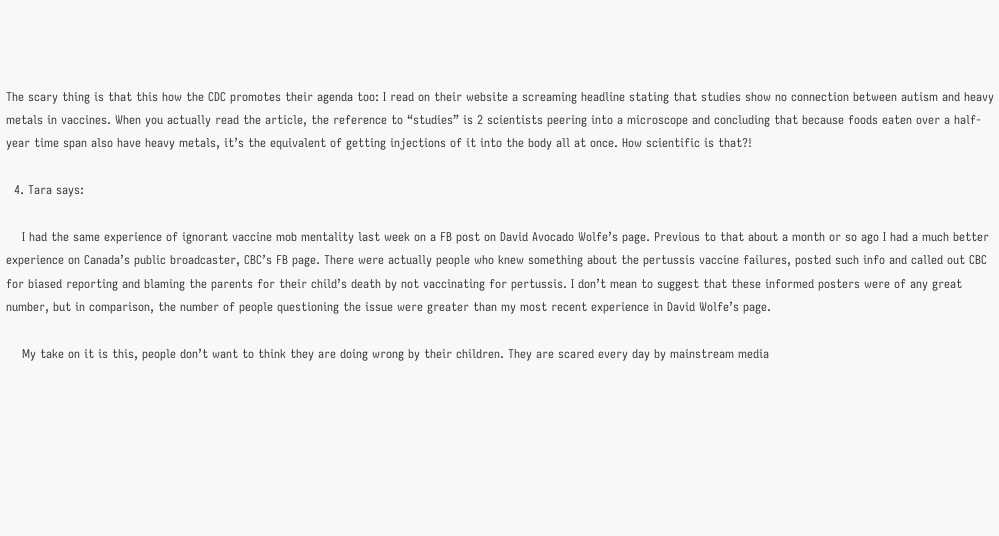The scary thing is that this how the CDC promotes their agenda too: I read on their website a screaming headline stating that studies show no connection between autism and heavy metals in vaccines. When you actually read the article, the reference to “studies” is 2 scientists peering into a microscope and concluding that because foods eaten over a half-year time span also have heavy metals, it’s the equivalent of getting injections of it into the body all at once. How scientific is that?!

  4. Tara says:

    I had the same experience of ignorant vaccine mob mentality last week on a FB post on David Avocado Wolfe’s page. Previous to that about a month or so ago I had a much better experience on Canada’s public broadcaster, CBC’s FB page. There were actually people who knew something about the pertussis vaccine failures, posted such info and called out CBC for biased reporting and blaming the parents for their child’s death by not vaccinating for pertussis. I don’t mean to suggest that these informed posters were of any great number, but in comparison, the number of people questioning the issue were greater than my most recent experience in David Wolfe’s page.

    My take on it is this, people don’t want to think they are doing wrong by their children. They are scared every day by mainstream media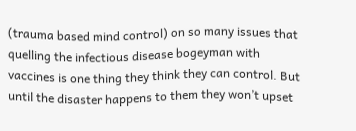(trauma based mind control) on so many issues that quelling the infectious disease bogeyman with vaccines is one thing they think they can control. But until the disaster happens to them they won’t upset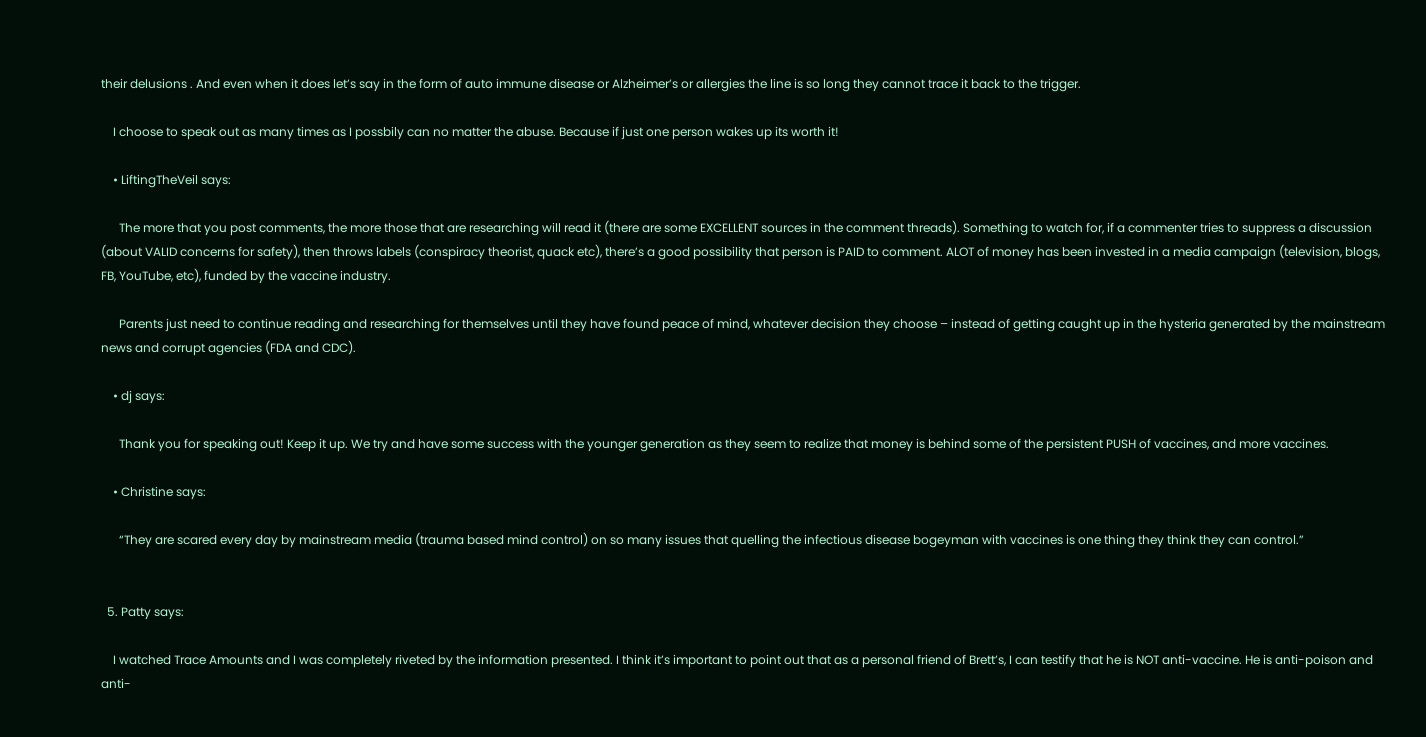their delusions . And even when it does let’s say in the form of auto immune disease or Alzheimer’s or allergies the line is so long they cannot trace it back to the trigger.

    I choose to speak out as many times as I possbily can no matter the abuse. Because if just one person wakes up its worth it!

    • LiftingTheVeil says:

      The more that you post comments, the more those that are researching will read it (there are some EXCELLENT sources in the comment threads). Something to watch for, if a commenter tries to suppress a discussion (about VALID concerns for safety), then throws labels (conspiracy theorist, quack etc), there’s a good possibility that person is PAID to comment. ALOT of money has been invested in a media campaign (television, blogs, FB, YouTube, etc), funded by the vaccine industry.

      Parents just need to continue reading and researching for themselves until they have found peace of mind, whatever decision they choose – instead of getting caught up in the hysteria generated by the mainstream news and corrupt agencies (FDA and CDC).

    • dj says:

      Thank you for speaking out! Keep it up. We try and have some success with the younger generation as they seem to realize that money is behind some of the persistent PUSH of vaccines, and more vaccines.

    • Christine says:

      “They are scared every day by mainstream media (trauma based mind control) on so many issues that quelling the infectious disease bogeyman with vaccines is one thing they think they can control.”


  5. Patty says:

    I watched Trace Amounts and I was completely riveted by the information presented. I think it’s important to point out that as a personal friend of Brett’s, I can testify that he is NOT anti-vaccine. He is anti-poison and anti-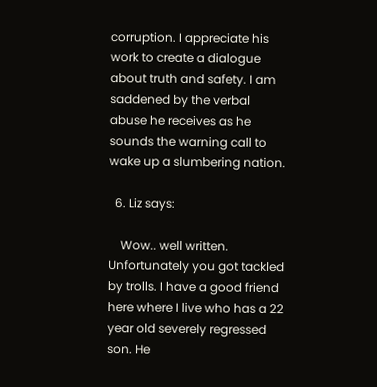corruption. I appreciate his work to create a dialogue about truth and safety. I am saddened by the verbal abuse he receives as he sounds the warning call to wake up a slumbering nation.

  6. Liz says:

    Wow.. well written. Unfortunately you got tackled by trolls. I have a good friend here where I live who has a 22 year old severely regressed son. He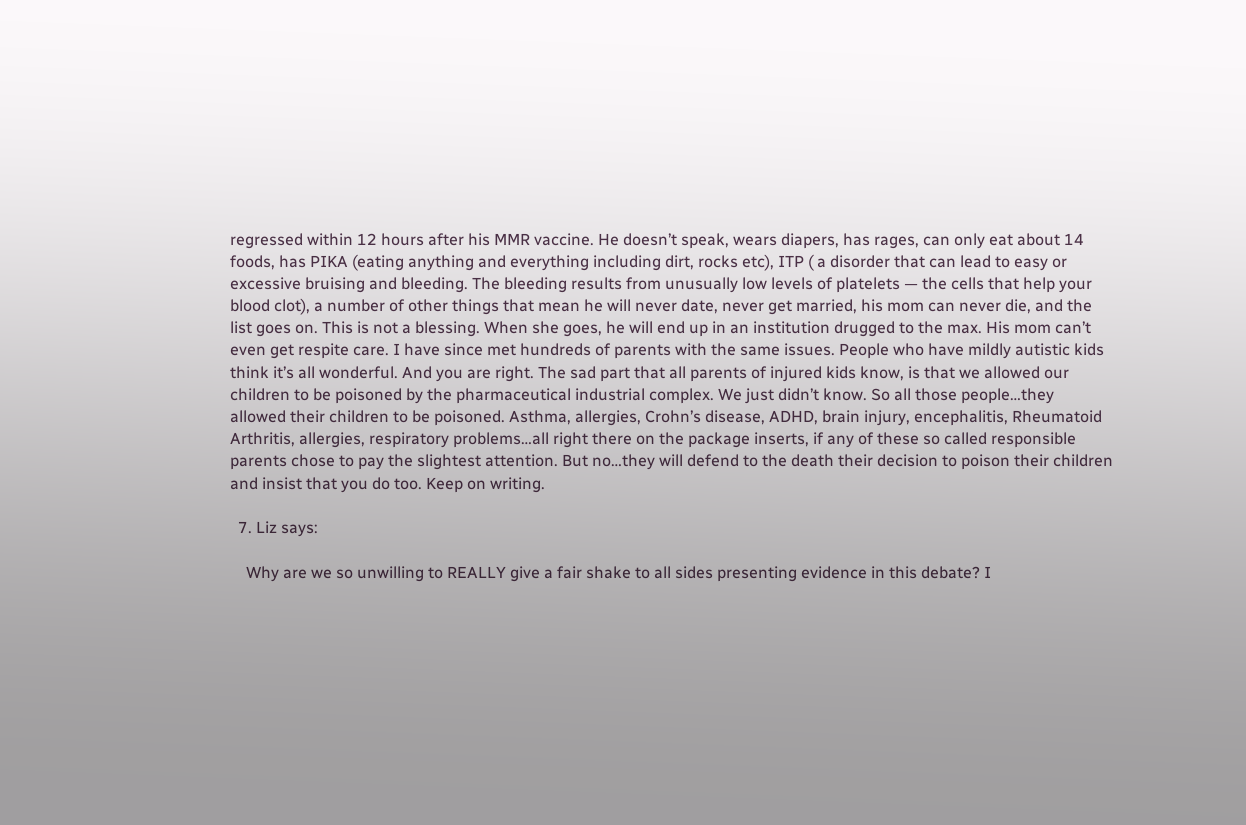regressed within 12 hours after his MMR vaccine. He doesn’t speak, wears diapers, has rages, can only eat about 14 foods, has PIKA (eating anything and everything including dirt, rocks etc), ITP ( a disorder that can lead to easy or excessive bruising and bleeding. The bleeding results from unusually low levels of platelets — the cells that help your blood clot), a number of other things that mean he will never date, never get married, his mom can never die, and the list goes on. This is not a blessing. When she goes, he will end up in an institution drugged to the max. His mom can’t even get respite care. I have since met hundreds of parents with the same issues. People who have mildly autistic kids think it’s all wonderful. And you are right. The sad part that all parents of injured kids know, is that we allowed our children to be poisoned by the pharmaceutical industrial complex. We just didn’t know. So all those people…they allowed their children to be poisoned. Asthma, allergies, Crohn’s disease, ADHD, brain injury, encephalitis, Rheumatoid Arthritis, allergies, respiratory problems…all right there on the package inserts, if any of these so called responsible parents chose to pay the slightest attention. But no…they will defend to the death their decision to poison their children and insist that you do too. Keep on writing.

  7. Liz says:

    Why are we so unwilling to REALLY give a fair shake to all sides presenting evidence in this debate? I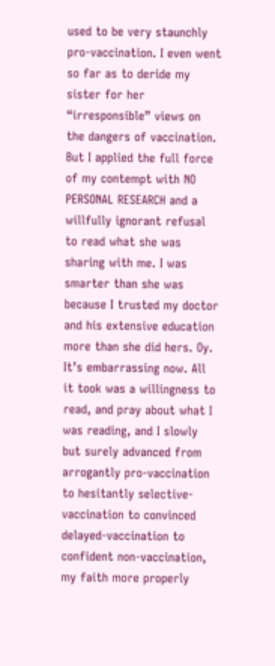used to be very staunchly pro-vaccination. I even went so far as to deride my sister for her “irresponsible” views on the dangers of vaccination. But I applied the full force of my contempt with NO PERSONAL RESEARCH and a willfully ignorant refusal to read what she was sharing with me. I was smarter than she was because I trusted my doctor and his extensive education more than she did hers. Oy. It’s embarrassing now. All it took was a willingness to read, and pray about what I was reading, and I slowly but surely advanced from arrogantly pro-vaccination to hesitantly selective-vaccination to convinced delayed-vaccination to confident non-vaccination, my faith more properly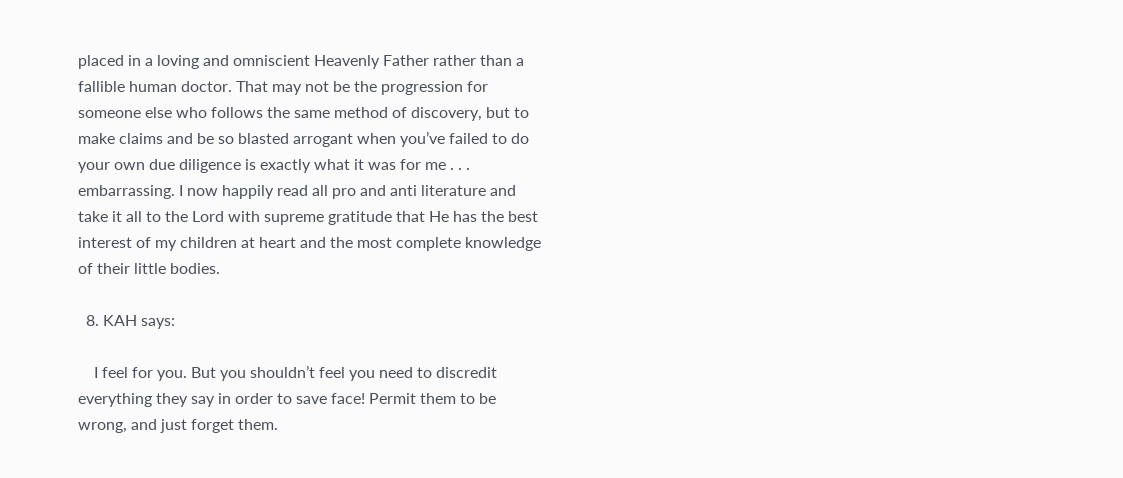placed in a loving and omniscient Heavenly Father rather than a fallible human doctor. That may not be the progression for someone else who follows the same method of discovery, but to make claims and be so blasted arrogant when you’ve failed to do your own due diligence is exactly what it was for me . . . embarrassing. I now happily read all pro and anti literature and take it all to the Lord with supreme gratitude that He has the best interest of my children at heart and the most complete knowledge of their little bodies.

  8. KAH says:

    I feel for you. But you shouldn’t feel you need to discredit everything they say in order to save face! Permit them to be wrong, and just forget them.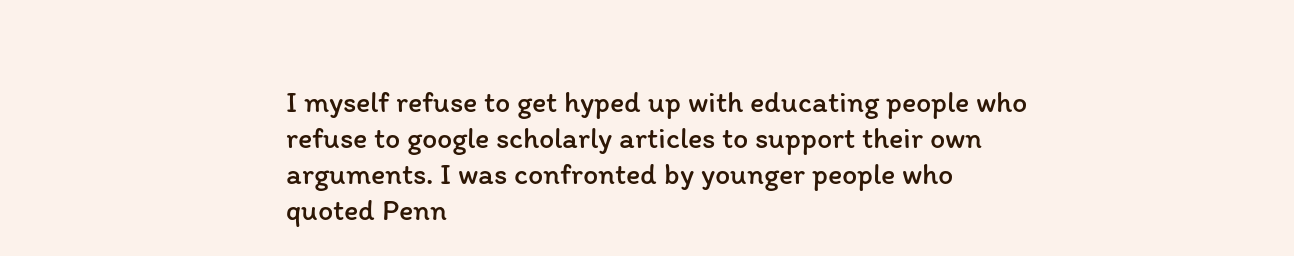I myself refuse to get hyped up with educating people who refuse to google scholarly articles to support their own arguments. I was confronted by younger people who quoted Penn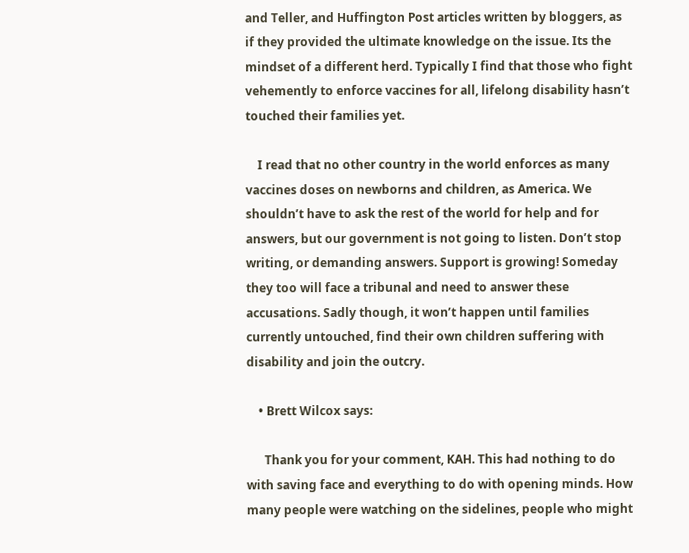and Teller, and Huffington Post articles written by bloggers, as if they provided the ultimate knowledge on the issue. Its the mindset of a different herd. Typically I find that those who fight vehemently to enforce vaccines for all, lifelong disability hasn’t touched their families yet.

    I read that no other country in the world enforces as many vaccines doses on newborns and children, as America. We shouldn’t have to ask the rest of the world for help and for answers, but our government is not going to listen. Don’t stop writing, or demanding answers. Support is growing! Someday they too will face a tribunal and need to answer these accusations. Sadly though, it won’t happen until families currently untouched, find their own children suffering with disability and join the outcry.

    • Brett Wilcox says:

      Thank you for your comment, KAH. This had nothing to do with saving face and everything to do with opening minds. How many people were watching on the sidelines, people who might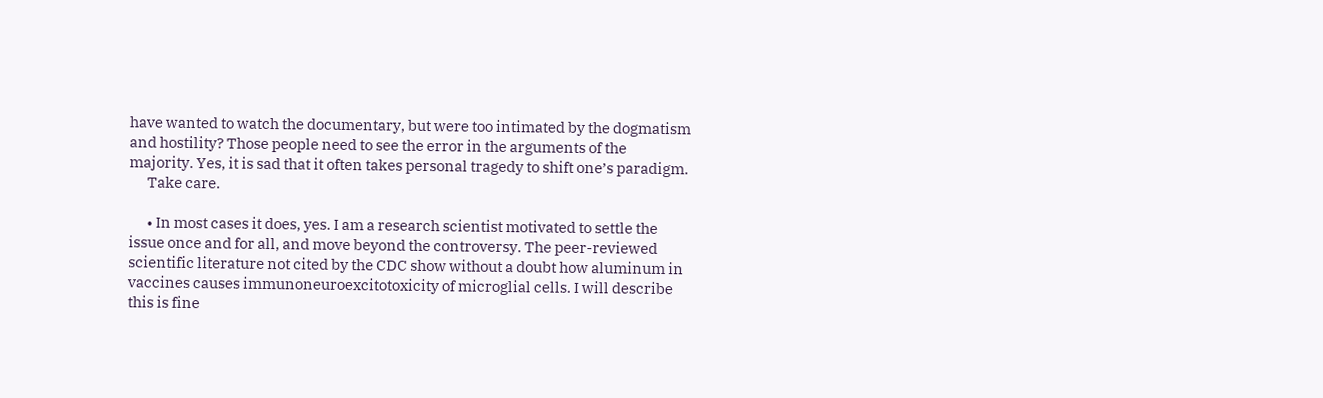have wanted to watch the documentary, but were too intimated by the dogmatism and hostility? Those people need to see the error in the arguments of the majority. Yes, it is sad that it often takes personal tragedy to shift one’s paradigm.
      Take care.

      • In most cases it does, yes. I am a research scientist motivated to settle the issue once and for all, and move beyond the controversy. The peer-reviewed scientific literature not cited by the CDC show without a doubt how aluminum in vaccines causes immunoneuroexcitotoxicity of microglial cells. I will describe this is fine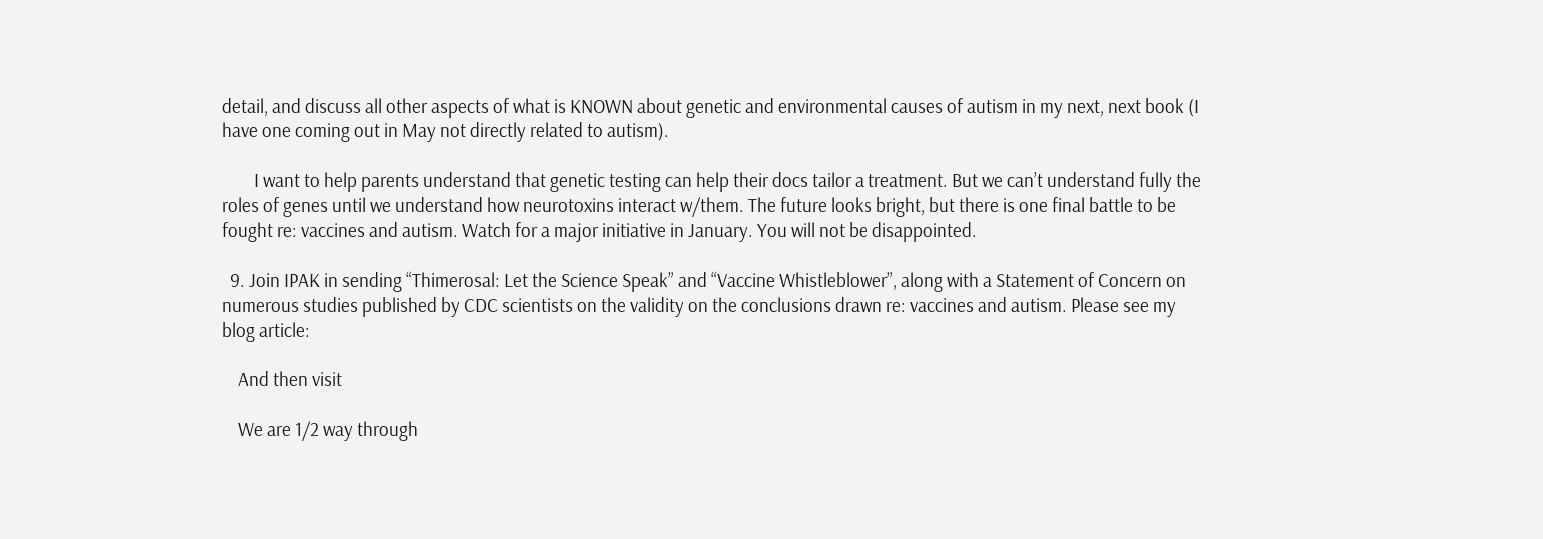detail, and discuss all other aspects of what is KNOWN about genetic and environmental causes of autism in my next, next book (I have one coming out in May not directly related to autism).

        I want to help parents understand that genetic testing can help their docs tailor a treatment. But we can’t understand fully the roles of genes until we understand how neurotoxins interact w/them. The future looks bright, but there is one final battle to be fought re: vaccines and autism. Watch for a major initiative in January. You will not be disappointed.

  9. Join IPAK in sending “Thimerosal: Let the Science Speak” and “Vaccine Whistleblower”, along with a Statement of Concern on numerous studies published by CDC scientists on the validity on the conclusions drawn re: vaccines and autism. Please see my blog article:

    And then visit

    We are 1/2 way through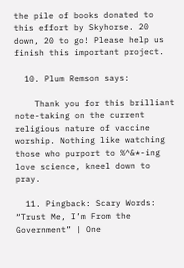the pile of books donated to this effort by Skyhorse. 20 down, 20 to go! Please help us finish this important project.

  10. Plum Remson says:

    Thank you for this brilliant note-taking on the current religious nature of vaccine worship. Nothing like watching those who purport to %^&*-ing love science, kneel down to pray.

  11. Pingback: Scary Words: “Trust Me, I’m From the Government” | One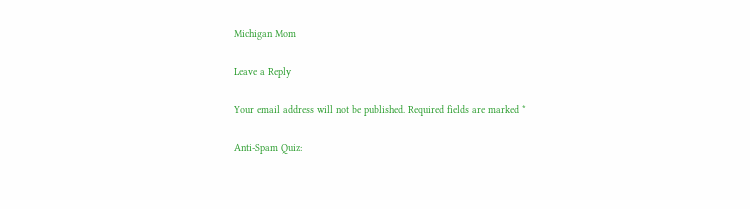Michigan Mom

Leave a Reply

Your email address will not be published. Required fields are marked *

Anti-Spam Quiz: